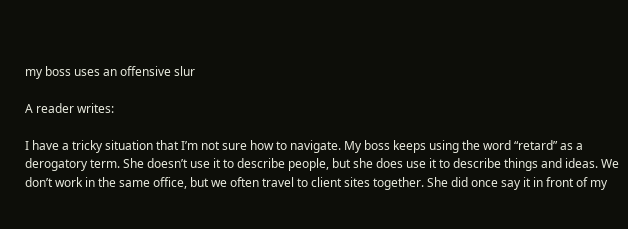my boss uses an offensive slur

A reader writes:

I have a tricky situation that I’m not sure how to navigate. My boss keeps using the word “retard” as a derogatory term. She doesn’t use it to describe people, but she does use it to describe things and ideas. We don’t work in the same office, but we often travel to client sites together. She did once say it in front of my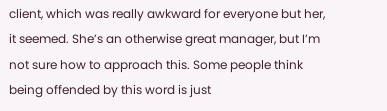client, which was really awkward for everyone but her, it seemed. She’s an otherwise great manager, but I’m not sure how to approach this. Some people think being offended by this word is just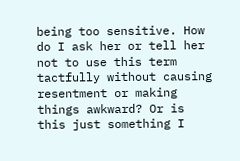being too sensitive. How do I ask her or tell her not to use this term tactfully without causing resentment or making things awkward? Or is this just something I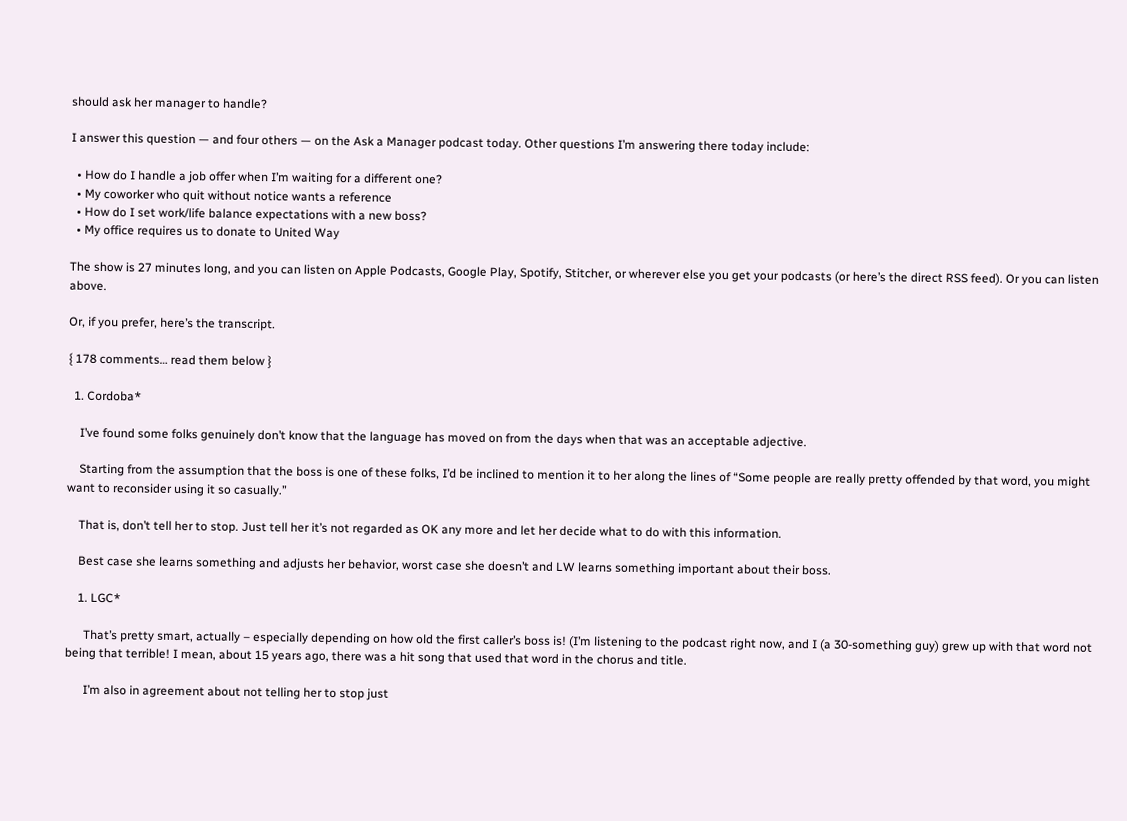should ask her manager to handle?

I answer this question — and four others — on the Ask a Manager podcast today. Other questions I’m answering there today include:

  • How do I handle a job offer when I’m waiting for a different one?
  • My coworker who quit without notice wants a reference
  • How do I set work/life balance expectations with a new boss?
  • My office requires us to donate to United Way

The show is 27 minutes long, and you can listen on Apple Podcasts, Google Play, Spotify, Stitcher, or wherever else you get your podcasts (or here’s the direct RSS feed). Or you can listen above.

Or, if you prefer, here’s the transcript.

{ 178 comments… read them below }

  1. Cordoba*

    I’ve found some folks genuinely don’t know that the language has moved on from the days when that was an acceptable adjective.

    Starting from the assumption that the boss is one of these folks, I’d be inclined to mention it to her along the lines of “Some people are really pretty offended by that word, you might want to reconsider using it so casually.”

    That is, don’t tell her to stop. Just tell her it’s not regarded as OK any more and let her decide what to do with this information.

    Best case she learns something and adjusts her behavior, worst case she doesn’t and LW learns something important about their boss.

    1. LGC*

      That’s pretty smart, actually – especially depending on how old the first caller’s boss is! (I’m listening to the podcast right now, and I (a 30-something guy) grew up with that word not being that terrible! I mean, about 15 years ago, there was a hit song that used that word in the chorus and title.

      I’m also in agreement about not telling her to stop just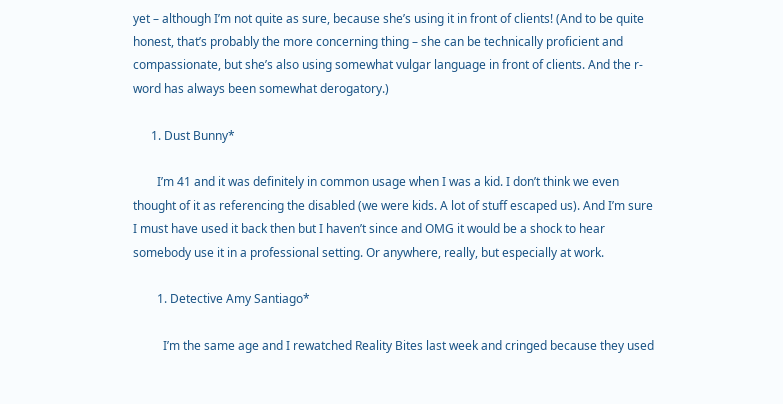yet – although I’m not quite as sure, because she’s using it in front of clients! (And to be quite honest, that’s probably the more concerning thing – she can be technically proficient and compassionate, but she’s also using somewhat vulgar language in front of clients. And the r-word has always been somewhat derogatory.)

      1. Dust Bunny*

        I’m 41 and it was definitely in common usage when I was a kid. I don’t think we even thought of it as referencing the disabled (we were kids. A lot of stuff escaped us). And I’m sure I must have used it back then but I haven’t since and OMG it would be a shock to hear somebody use it in a professional setting. Or anywhere, really, but especially at work.

        1. Detective Amy Santiago*

          I’m the same age and I rewatched Reality Bites last week and cringed because they used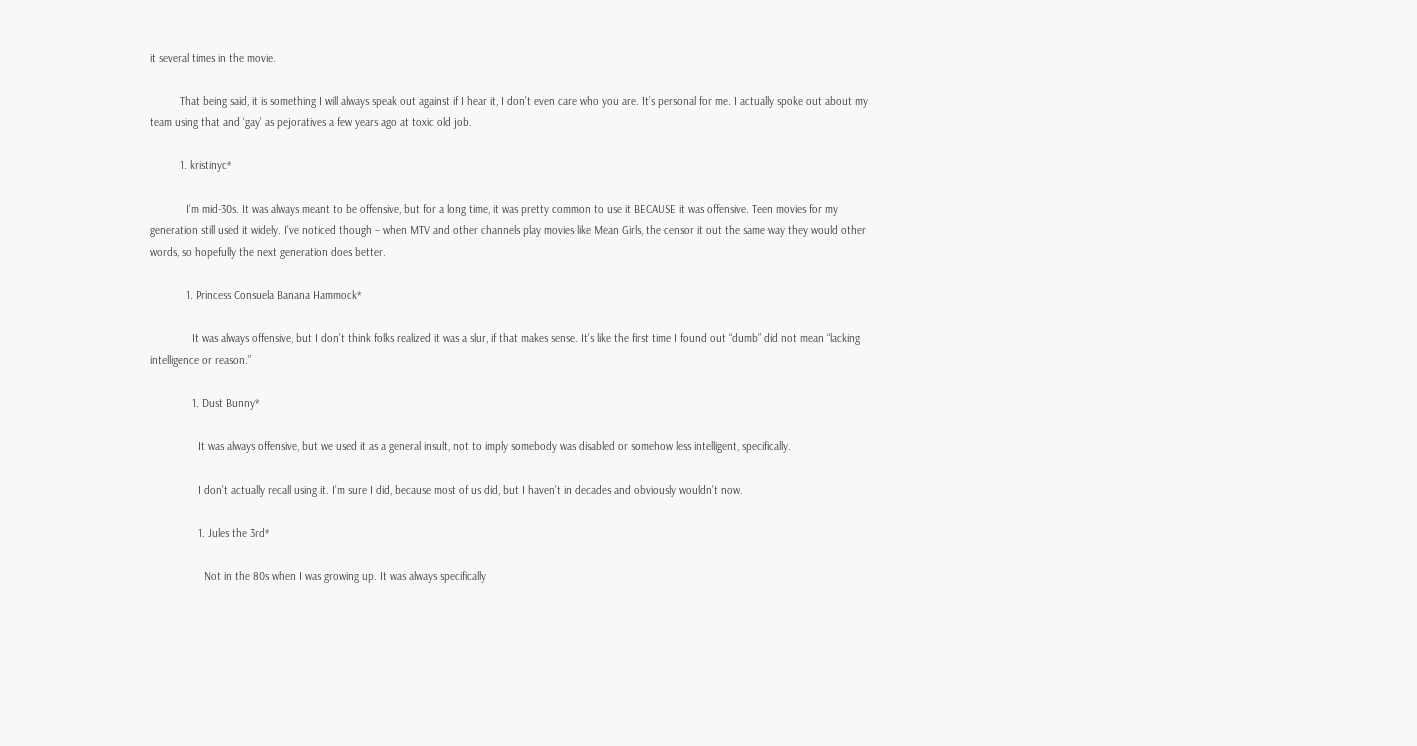it several times in the movie.

          That being said, it is something I will always speak out against if I hear it, I don’t even care who you are. It’s personal for me. I actually spoke out about my team using that and ‘gay’ as pejoratives a few years ago at toxic old job.

          1. kristinyc*

            I’m mid-30s. It was always meant to be offensive, but for a long time, it was pretty common to use it BECAUSE it was offensive. Teen movies for my generation still used it widely. I’ve noticed though – when MTV and other channels play movies like Mean Girls, the censor it out the same way they would other words, so hopefully the next generation does better.

            1. Princess Consuela Banana Hammock*

              It was always offensive, but I don’t think folks realized it was a slur, if that makes sense. It’s like the first time I found out “dumb” did not mean “lacking intelligence or reason.”

              1. Dust Bunny*

                It was always offensive, but we used it as a general insult, not to imply somebody was disabled or somehow less intelligent, specifically.

                I don’t actually recall using it. I’m sure I did, because most of us did, but I haven’t in decades and obviously wouldn’t now.

                1. Jules the 3rd*

                  Not in the 80s when I was growing up. It was always specifically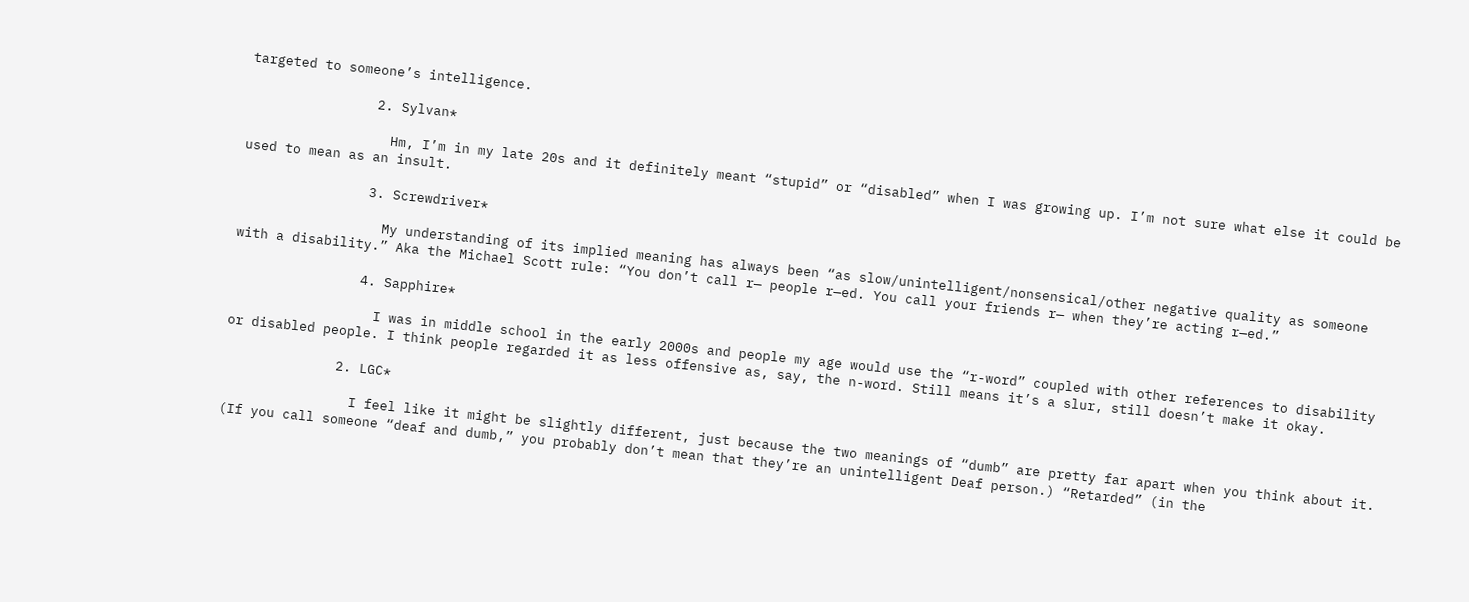targeted to someone’s intelligence.

                2. Sylvan*

                  Hm, I’m in my late 20s and it definitely meant “stupid” or “disabled” when I was growing up. I’m not sure what else it could be used to mean as an insult.

                3. Screwdriver*

                  My understanding of its implied meaning has always been “as slow/unintelligent/nonsensical/other negative quality as someone with a disability.” Aka the Michael Scott rule: “You don’t call r— people r—ed. You call your friends r— when they’re acting r—ed.”

                4. Sapphire*

                  I was in middle school in the early 2000s and people my age would use the “r-word” coupled with other references to disability or disabled people. I think people regarded it as less offensive as, say, the n-word. Still means it’s a slur, still doesn’t make it okay.

              2. LGC*

                I feel like it might be slightly different, just because the two meanings of “dumb” are pretty far apart when you think about it. (If you call someone “deaf and dumb,” you probably don’t mean that they’re an unintelligent Deaf person.) “Retarded” (in the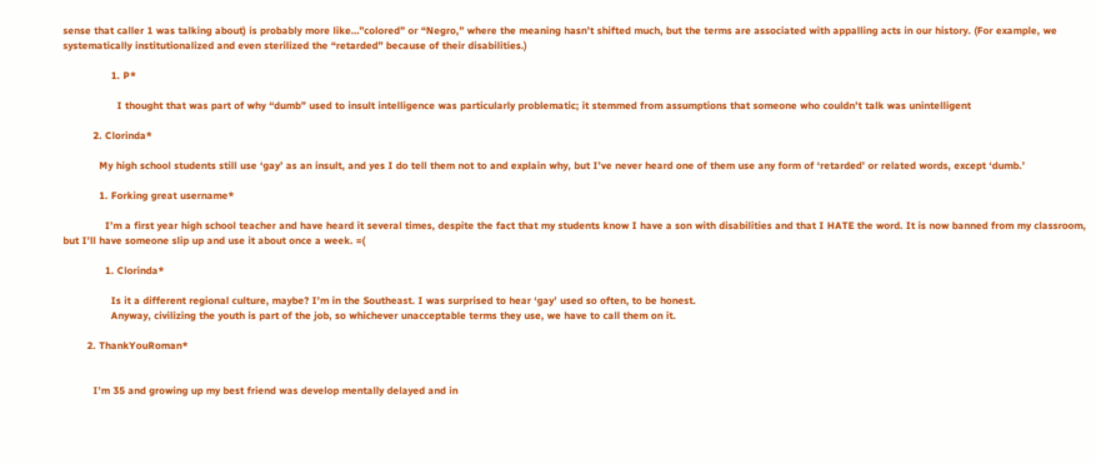sense that caller 1 was talking about) is probably more like…”colored” or “Negro,” where the meaning hasn’t shifted much, but the terms are associated with appalling acts in our history. (For example, we systematically institutionalized and even sterilized the “retarded” because of their disabilities.)

                1. P*

                  I thought that was part of why “dumb” used to insult intelligence was particularly problematic; it stemmed from assumptions that someone who couldn’t talk was unintelligent

          2. Clorinda*

            My high school students still use ‘gay’ as an insult, and yes I do tell them not to and explain why, but I’ve never heard one of them use any form of ‘retarded’ or related words, except ‘dumb.’

            1. Forking great username*

              I’m a first year high school teacher and have heard it several times, despite the fact that my students know I have a son with disabilities and that I HATE the word. It is now banned from my classroom, but I’ll have someone slip up and use it about once a week. =(

              1. Clorinda*

                Is it a different regional culture, maybe? I’m in the Southeast. I was surprised to hear ‘gay’ used so often, to be honest.
                Anyway, civilizing the youth is part of the job, so whichever unacceptable terms they use, we have to call them on it.

        2. ThankYouRoman*


          I’m 35 and growing up my best friend was develop mentally delayed and in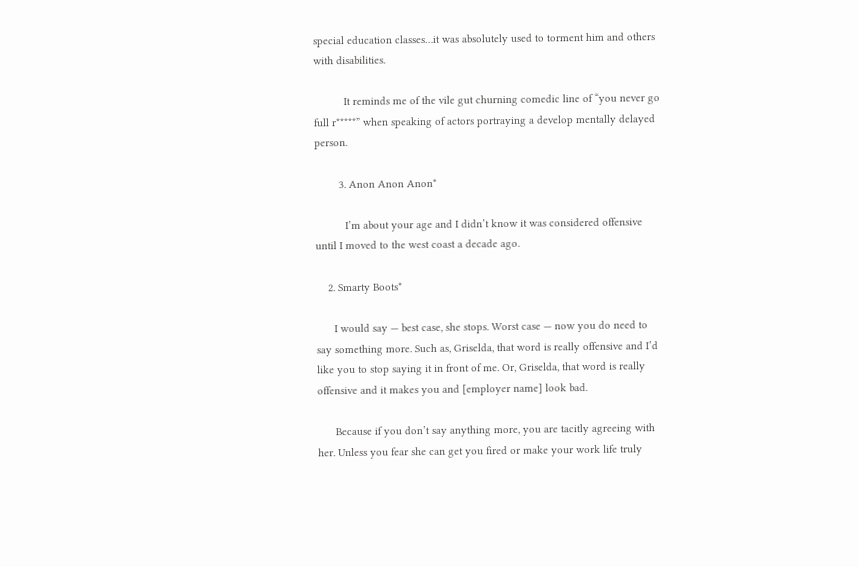special education classes…it was absolutely used to torment him and others with disabilities.

          It reminds me of the vile gut churning comedic line of “you never go full r*****” when speaking of actors portraying a develop mentally delayed person.

        3. Anon Anon Anon*

          I’m about your age and I didn’t know it was considered offensive until I moved to the west coast a decade ago.

    2. Smarty Boots*

      I would say — best case, she stops. Worst case — now you do need to say something more. Such as, Griselda, that word is really offensive and I’d like you to stop saying it in front of me. Or, Griselda, that word is really offensive and it makes you and [employer name] look bad.

      Because if you don’t say anything more, you are tacitly agreeing with her. Unless you fear she can get you fired or make your work life truly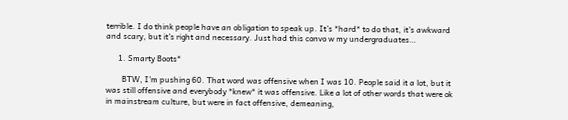terrible. I do think people have an obligation to speak up. It’s *hard* to do that, it’s awkward and scary, but it’s right and necessary. Just had this convo w my undergraduates…

      1. Smarty Boots*

        BTW, I’m pushing 60. That word was offensive when I was 10. People said it a lot, but it was still offensive and everybody *knew* it was offensive. Like a lot of other words that were ok in mainstream culture, but were in fact offensive, demeaning,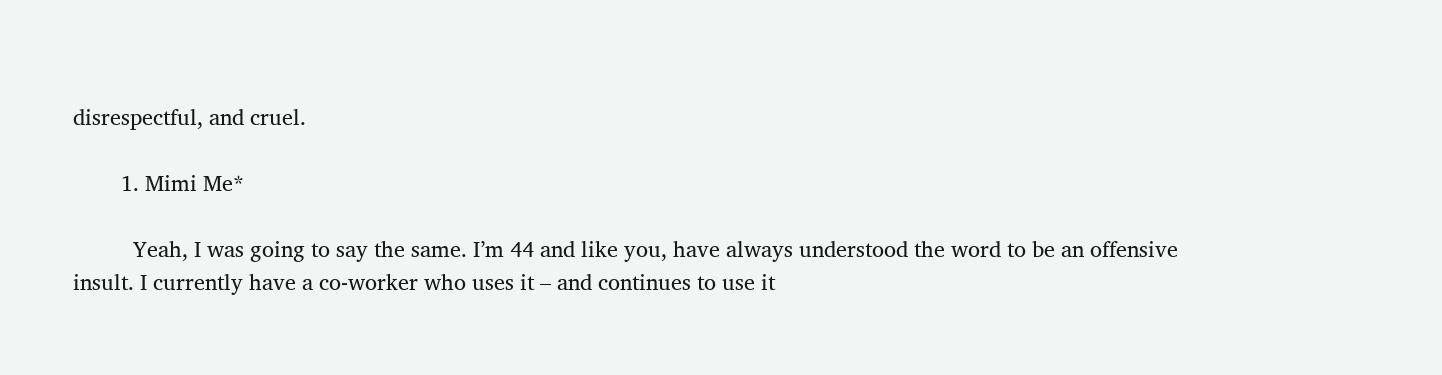disrespectful, and cruel.

        1. Mimi Me*

          Yeah, I was going to say the same. I’m 44 and like you, have always understood the word to be an offensive insult. I currently have a co-worker who uses it – and continues to use it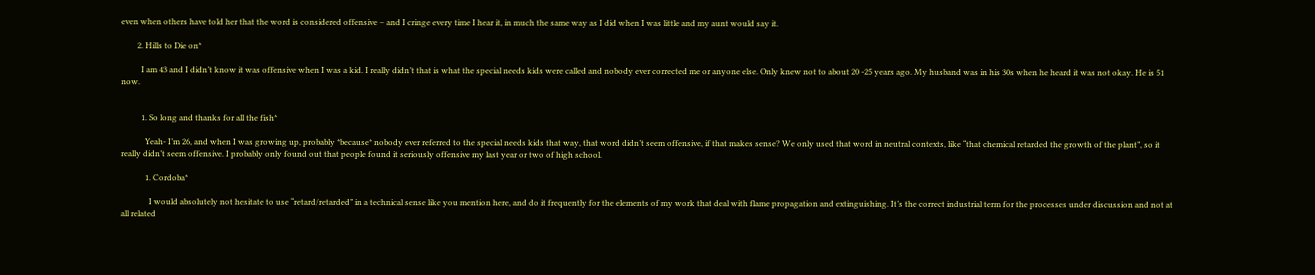even when others have told her that the word is considered offensive – and I cringe every time I hear it, in much the same way as I did when I was little and my aunt would say it.

        2. Hills to Die on*

          I am 43 and I didn’t know it was offensive when I was a kid. I really didn’t that is what the special needs kids were called and nobody ever corrected me or anyone else. Only knew not to about 20 -25 years ago. My husband was in his 30s when he heard it was not okay. He is 51 now.


          1. So long and thanks for all the fish*

            Yeah- I’m 26, and when I was growing up, probably *because* nobody ever referred to the special needs kids that way, that word didn’t seem offensive, if that makes sense? We only used that word in neutral contexts, like “that chemical retarded the growth of the plant”, so it really didn’t seem offensive. I probably only found out that people found it seriously offensive my last year or two of high school.

            1. Cordoba*

              I would absolutely not hesitate to use “retard/retarded” in a technical sense like you mention here, and do it frequently for the elements of my work that deal with flame propagation and extinguishing. It’s the correct industrial term for the processes under discussion and not at all related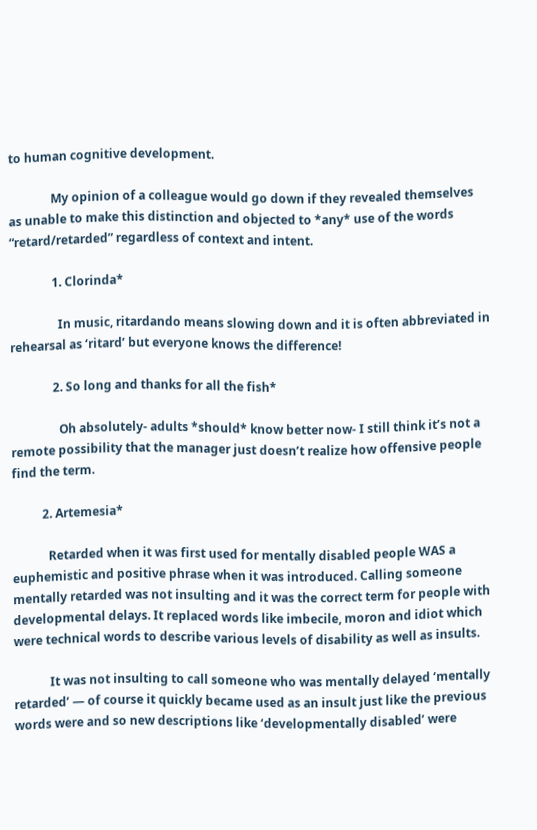to human cognitive development.

              My opinion of a colleague would go down if they revealed themselves as unable to make this distinction and objected to *any* use of the words “retard/retarded” regardless of context and intent.

              1. Clorinda*

                In music, ritardando means slowing down and it is often abbreviated in rehearsal as ‘ritard’ but everyone knows the difference!

              2. So long and thanks for all the fish*

                Oh absolutely- adults *should* know better now- I still think it’s not a remote possibility that the manager just doesn’t realize how offensive people find the term.

          2. Artemesia*

            Retarded when it was first used for mentally disabled people WAS a euphemistic and positive phrase when it was introduced. Calling someone mentally retarded was not insulting and it was the correct term for people with developmental delays. It replaced words like imbecile, moron and idiot which were technical words to describe various levels of disability as well as insults.

            It was not insulting to call someone who was mentally delayed ‘mentally retarded’ — of course it quickly became used as an insult just like the previous words were and so new descriptions like ‘developmentally disabled’ were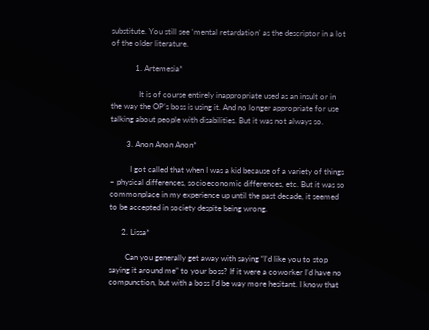substitute. You still see ‘mental retardation’ as the descriptor in a lot of the older literature.

            1. Artemesia*

              It is of course entirely inappropriate used as an insult or in the way the OP’s boss is using it. And no longer appropriate for use talking about people with disabilities. But it was not always so.

        3. Anon Anon Anon*

          I got called that when I was a kid because of a variety of things – physical differences, socioeconomic differences, etc. But it was so commonplace in my experience up until the past decade, it seemed to be accepted in society despite being wrong.

      2. Lissa*

        Can you generally get away with saying “I’d like you to stop saying it around me” to your boss? If it were a coworker I’d have no compunction, but with a boss I’d be way more hesitant. I know that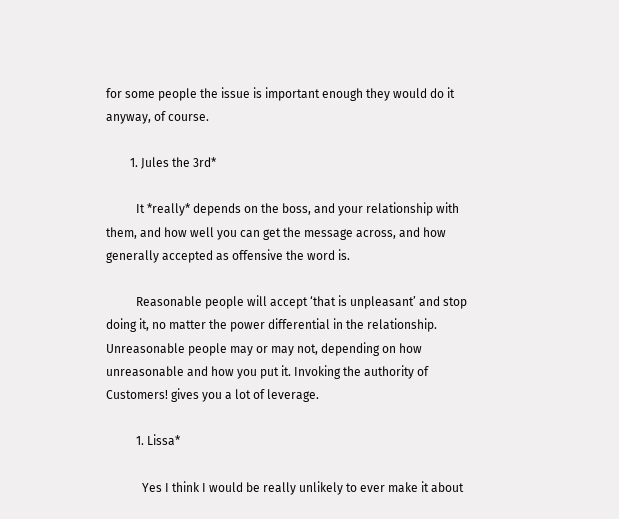for some people the issue is important enough they would do it anyway, of course.

        1. Jules the 3rd*

          It *really* depends on the boss, and your relationship with them, and how well you can get the message across, and how generally accepted as offensive the word is.

          Reasonable people will accept ‘that is unpleasant’ and stop doing it, no matter the power differential in the relationship. Unreasonable people may or may not, depending on how unreasonable and how you put it. Invoking the authority of Customers! gives you a lot of leverage.

          1. Lissa*

            Yes I think I would be really unlikely to ever make it about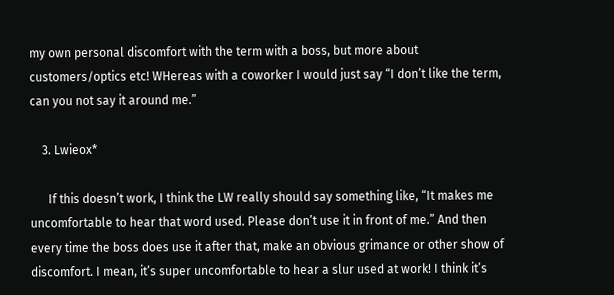my own personal discomfort with the term with a boss, but more about customers/optics etc! WHereas with a coworker I would just say “I don’t like the term, can you not say it around me.”

    3. Lwieox*

      If this doesn’t work, I think the LW really should say something like, “It makes me uncomfortable to hear that word used. Please don’t use it in front of me.” And then every time the boss does use it after that, make an obvious grimance or other show of discomfort. I mean, it’s super uncomfortable to hear a slur used at work! I think it’s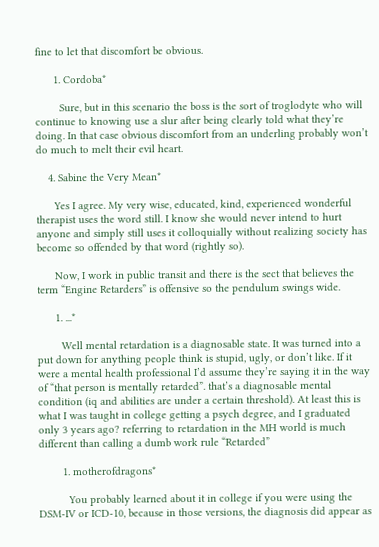fine to let that discomfort be obvious.

      1. Cordoba*

        Sure, but in this scenario the boss is the sort of troglodyte who will continue to knowing use a slur after being clearly told what they’re doing. In that case obvious discomfort from an underling probably won’t do much to melt their evil heart.

    4. Sabine the Very Mean*

      Yes I agree. My very wise, educated, kind, experienced wonderful therapist uses the word still. I know she would never intend to hurt anyone and simply still uses it colloquially without realizing society has become so offended by that word (rightly so).

      Now, I work in public transit and there is the sect that believes the term “Engine Retarders” is offensive so the pendulum swings wide.

      1. ...*

        Well mental retardation is a diagnosable state. It was turned into a put down for anything people think is stupid, ugly, or don’t like. If it were a mental health professional I’d assume they’re saying it in the way of “that person is mentally retarded”. that’s a diagnosable mental condition (iq and abilities are under a certain threshold). At least this is what I was taught in college getting a psych degree, and I graduated only 3 years ago? referring to retardation in the MH world is much different than calling a dumb work rule “Retarded”

        1. motherofdragons*

          You probably learned about it in college if you were using the DSM-IV or ICD-10, because in those versions, the diagnosis did appear as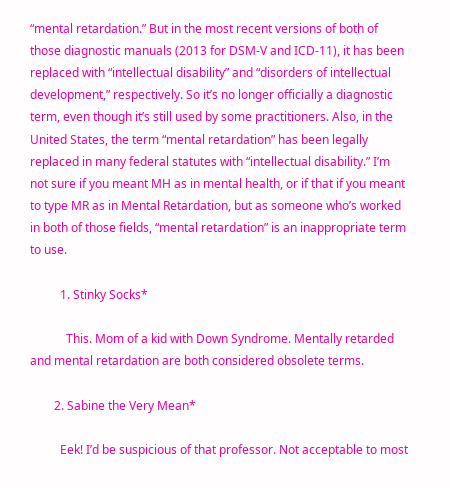“mental retardation.” But in the most recent versions of both of those diagnostic manuals (2013 for DSM-V and ICD-11), it has been replaced with “intellectual disability” and “disorders of intellectual development,” respectively. So it’s no longer officially a diagnostic term, even though it’s still used by some practitioners. Also, in the United States, the term “mental retardation” has been legally replaced in many federal statutes with “intellectual disability.” I’m not sure if you meant MH as in mental health, or if that if you meant to type MR as in Mental Retardation, but as someone who’s worked in both of those fields, “mental retardation” is an inappropriate term to use.

          1. Stinky Socks*

            This. Mom of a kid with Down Syndrome. Mentally retarded and mental retardation are both considered obsolete terms.

        2. Sabine the Very Mean*

          Eek! I’d be suspicious of that professor. Not acceptable to most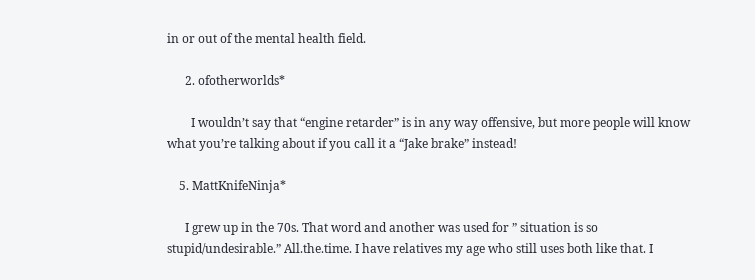in or out of the mental health field.

      2. ofotherworlds*

        I wouldn’t say that “engine retarder” is in any way offensive, but more people will know what you’re talking about if you call it a “Jake brake” instead!

    5. MattKnifeNinja*

      I grew up in the 70s. That word and another was used for ” situation is so stupid/undesirable.” All.the.time. I have relatives my age who still uses both like that. I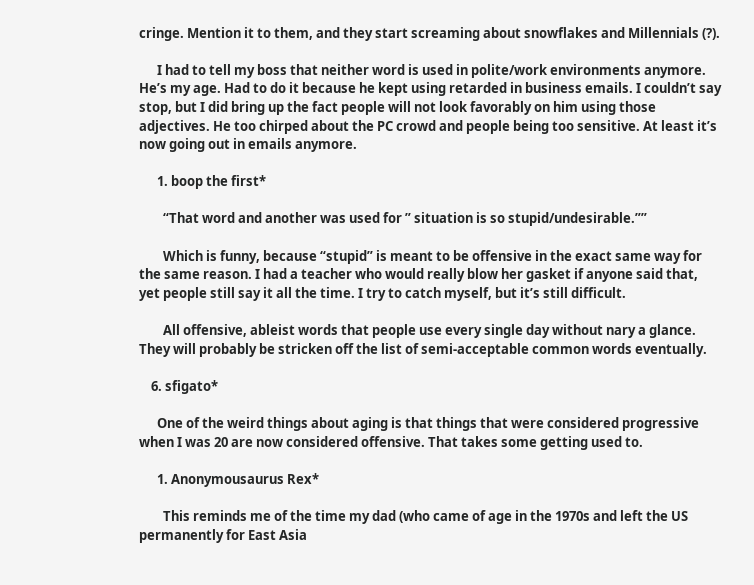cringe. Mention it to them, and they start screaming about snowflakes and Millennials (?).

      I had to tell my boss that neither word is used in polite/work environments anymore. He’s my age. Had to do it because he kept using retarded in business emails. I couldn’t say stop, but I did bring up the fact people will not look favorably on him using those adjectives. He too chirped about the PC crowd and people being too sensitive. At least it’s now going out in emails anymore.

      1. boop the first*

        “That word and another was used for ” situation is so stupid/undesirable.””

        Which is funny, because “stupid” is meant to be offensive in the exact same way for the same reason. I had a teacher who would really blow her gasket if anyone said that, yet people still say it all the time. I try to catch myself, but it’s still difficult.

        All offensive, ableist words that people use every single day without nary a glance. They will probably be stricken off the list of semi-acceptable common words eventually.

    6. sfigato*

      One of the weird things about aging is that things that were considered progressive when I was 20 are now considered offensive. That takes some getting used to.

      1. Anonymousaurus Rex*

        This reminds me of the time my dad (who came of age in the 1970s and left the US permanently for East Asia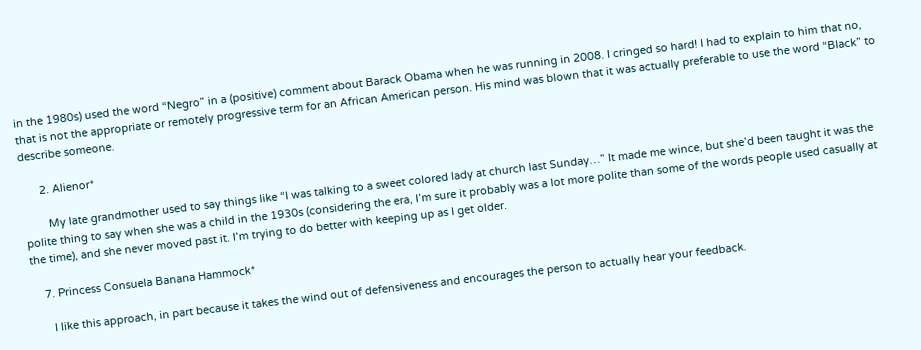in the 1980s) used the word “Negro” in a (positive) comment about Barack Obama when he was running in 2008. I cringed so hard! I had to explain to him that no, that is not the appropriate or remotely progressive term for an African American person. His mind was blown that it was actually preferable to use the word “Black” to describe someone.

      2. Alienor*

        My late grandmother used to say things like “I was talking to a sweet colored lady at church last Sunday…” It made me wince, but she’d been taught it was the polite thing to say when she was a child in the 1930s (considering the era, I’m sure it probably was a lot more polite than some of the words people used casually at the time), and she never moved past it. I’m trying to do better with keeping up as I get older.

    7. Princess Consuela Banana Hammock*

      I like this approach, in part because it takes the wind out of defensiveness and encourages the person to actually hear your feedback.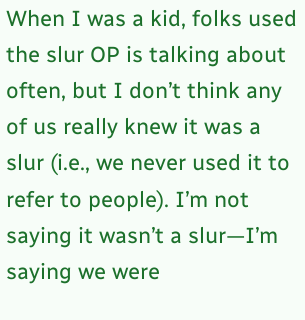When I was a kid, folks used the slur OP is talking about often, but I don’t think any of us really knew it was a slur (i.e., we never used it to refer to people). I’m not saying it wasn’t a slur—I’m saying we were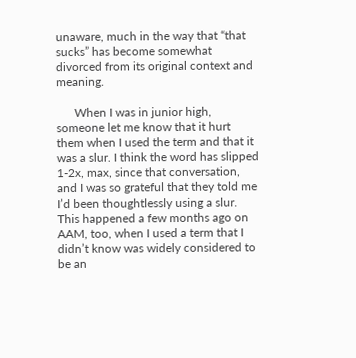unaware, much in the way that “that sucks” has become somewhat divorced from its original context and meaning.

      When I was in junior high, someone let me know that it hurt them when I used the term and that it was a slur. I think the word has slipped 1-2x, max, since that conversation, and I was so grateful that they told me I’d been thoughtlessly using a slur. This happened a few months ago on AAM, too, when I used a term that I didn’t know was widely considered to be an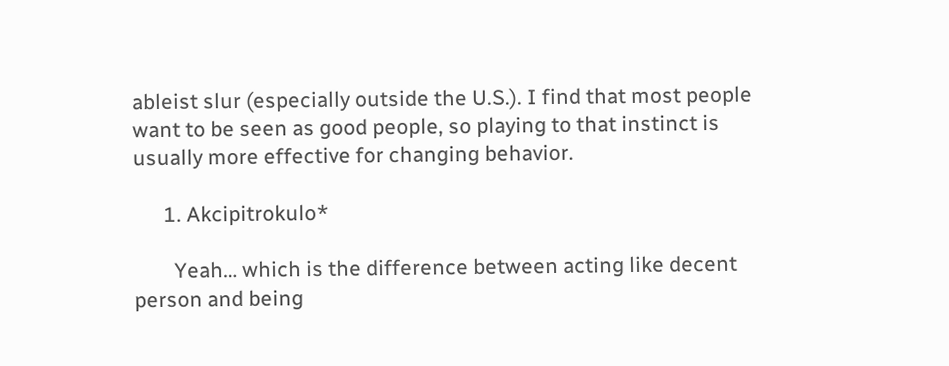ableist slur (especially outside the U.S.). I find that most people want to be seen as good people, so playing to that instinct is usually more effective for changing behavior.

      1. Akcipitrokulo*

        Yeah… which is the difference between acting like decent person and being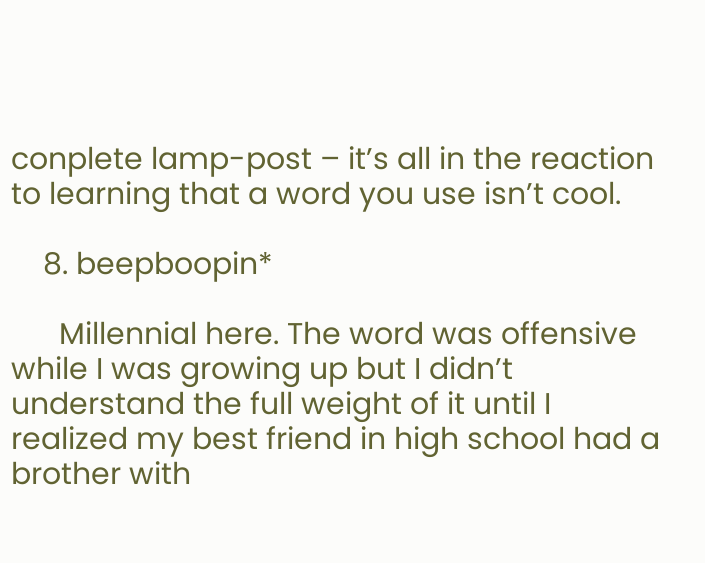conplete lamp-post – it’s all in the reaction to learning that a word you use isn’t cool.

    8. beepboopin*

      Millennial here. The word was offensive while I was growing up but I didn’t understand the full weight of it until I realized my best friend in high school had a brother with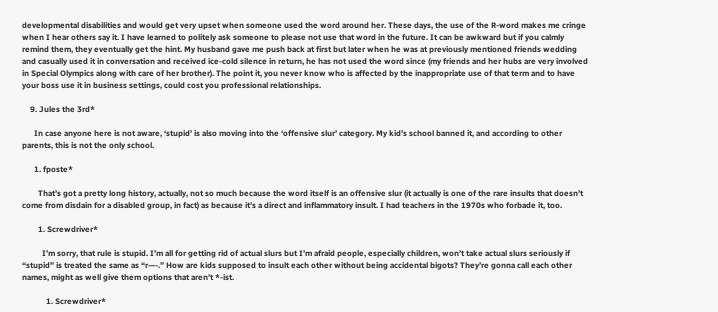developmental disabilities and would get very upset when someone used the word around her. These days, the use of the R-word makes me cringe when I hear others say it. I have learned to politely ask someone to please not use that word in the future. It can be awkward but if you calmly remind them, they eventually get the hint. My husband gave me push back at first but later when he was at previously mentioned friends wedding and casually used it in conversation and received ice-cold silence in return, he has not used the word since (my friends and her hubs are very involved in Special Olympics along with care of her brother). The point it, you never know who is affected by the inappropriate use of that term and to have your boss use it in business settings, could cost you professional relationships.

    9. Jules the 3rd*

      In case anyone here is not aware, ‘stupid’ is also moving into the ‘offensive slur’ category. My kid’s school banned it, and according to other parents, this is not the only school.

      1. fposte*

        That’s got a pretty long history, actually, not so much because the word itself is an offensive slur (it actually is one of the rare insults that doesn’t come from disdain for a disabled group, in fact) as because it’s a direct and inflammatory insult. I had teachers in the 1970s who forbade it, too.

        1. Screwdriver*

          I’m sorry, that rule is stupid. I’m all for getting rid of actual slurs but I’m afraid people, especially children, won’t take actual slurs seriously if “stupid” is treated the same as “r—-.” How are kids supposed to insult each other without being accidental bigots? They’re gonna call each other names, might as well give them options that aren’t *-ist.

            1. Screwdriver*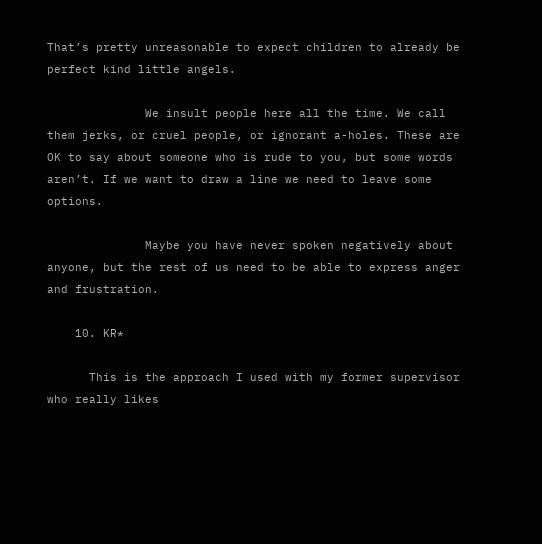That’s pretty unreasonable to expect children to already be perfect kind little angels.

              We insult people here all the time. We call them jerks, or cruel people, or ignorant a-holes. These are OK to say about someone who is rude to you, but some words aren’t. If we want to draw a line we need to leave some options.

              Maybe you have never spoken negatively about anyone, but the rest of us need to be able to express anger and frustration.

    10. KR*

      This is the approach I used with my former supervisor who really likes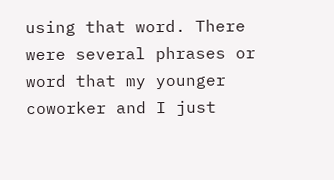using that word. There were several phrases or word that my younger coworker and I just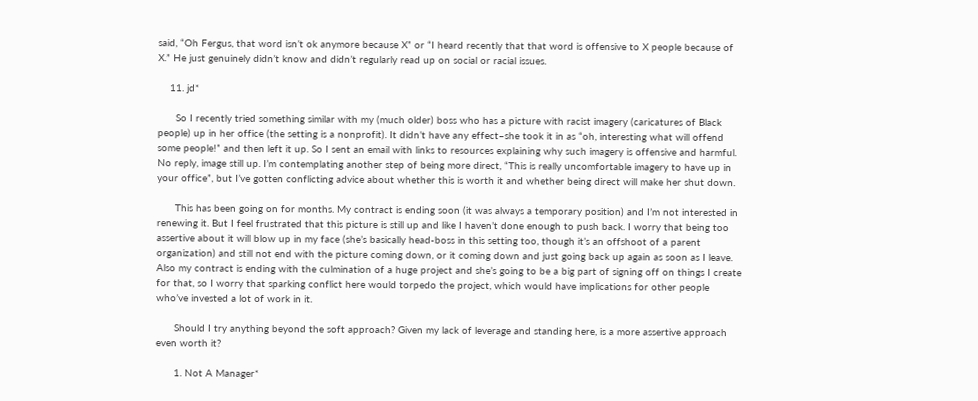said, “Oh Fergus, that word isn’t ok anymore because X” or “I heard recently that that word is offensive to X people because of X.” He just genuinely didn’t know and didn’t regularly read up on social or racial issues.

    11. jd*

      So I recently tried something similar with my (much older) boss who has a picture with racist imagery (caricatures of Black people) up in her office (the setting is a nonprofit). It didn’t have any effect–she took it in as “oh, interesting what will offend some people!” and then left it up. So I sent an email with links to resources explaining why such imagery is offensive and harmful. No reply, image still up. I’m contemplating another step of being more direct, “This is really uncomfortable imagery to have up in your office”, but I’ve gotten conflicting advice about whether this is worth it and whether being direct will make her shut down.

      This has been going on for months. My contract is ending soon (it was always a temporary position) and I’m not interested in renewing it. But I feel frustrated that this picture is still up and like I haven’t done enough to push back. I worry that being too assertive about it will blow up in my face (she’s basically head-boss in this setting too, though it’s an offshoot of a parent organization) and still not end with the picture coming down, or it coming down and just going back up again as soon as I leave. Also my contract is ending with the culmination of a huge project and she’s going to be a big part of signing off on things I create for that, so I worry that sparking conflict here would torpedo the project, which would have implications for other people who’ve invested a lot of work in it.

      Should I try anything beyond the soft approach? Given my lack of leverage and standing here, is a more assertive approach even worth it?

      1. Not A Manager*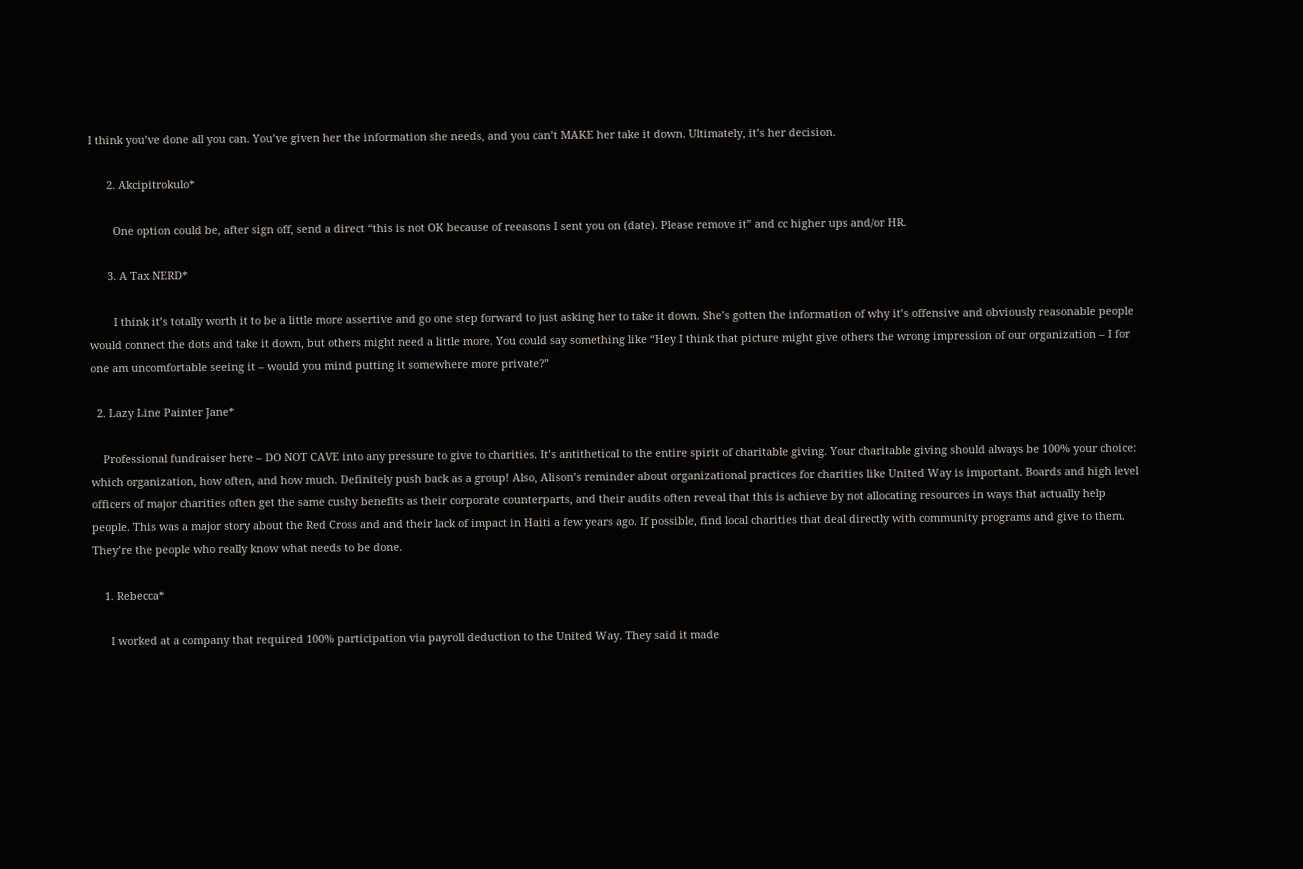I think you’ve done all you can. You’ve given her the information she needs, and you can’t MAKE her take it down. Ultimately, it’s her decision.

      2. Akcipitrokulo*

        One option could be, after sign off, send a direct “this is not OK because of reeasons I sent you on (date). Please remove it” and cc higher ups and/or HR.

      3. A Tax NERD*

        I think it’s totally worth it to be a little more assertive and go one step forward to just asking her to take it down. She’s gotten the information of why it’s offensive and obviously reasonable people would connect the dots and take it down, but others might need a little more. You could say something like “Hey I think that picture might give others the wrong impression of our organization – I for one am uncomfortable seeing it – would you mind putting it somewhere more private?”

  2. Lazy Line Painter Jane*

    Professional fundraiser here – DO NOT CAVE into any pressure to give to charities. It’s antithetical to the entire spirit of charitable giving. Your charitable giving should always be 100% your choice: which organization, how often, and how much. Definitely push back as a group! Also, Alison’s reminder about organizational practices for charities like United Way is important. Boards and high level officers of major charities often get the same cushy benefits as their corporate counterparts, and their audits often reveal that this is achieve by not allocating resources in ways that actually help people. This was a major story about the Red Cross and and their lack of impact in Haiti a few years ago. If possible, find local charities that deal directly with community programs and give to them. They’re the people who really know what needs to be done.

    1. Rebecca*

      I worked at a company that required 100% participation via payroll deduction to the United Way. They said it made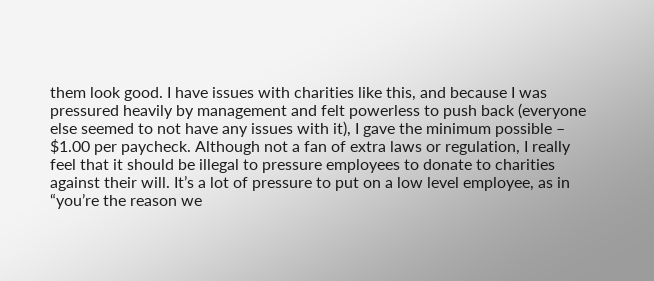them look good. I have issues with charities like this, and because I was pressured heavily by management and felt powerless to push back (everyone else seemed to not have any issues with it), I gave the minimum possible – $1.00 per paycheck. Although not a fan of extra laws or regulation, I really feel that it should be illegal to pressure employees to donate to charities against their will. It’s a lot of pressure to put on a low level employee, as in “you’re the reason we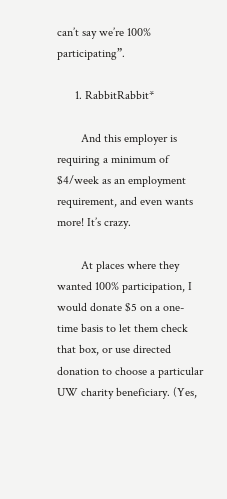can’t say we’re 100% participating”.

      1. RabbitRabbit*

        And this employer is requiring a minimum of $4/week as an employment requirement, and even wants more! It’s crazy.

        At places where they wanted 100% participation, I would donate $5 on a one-time basis to let them check that box, or use directed donation to choose a particular UW charity beneficiary. (Yes,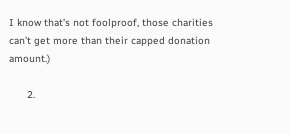I know that’s not foolproof, those charities can’t get more than their capped donation amount.)

      2.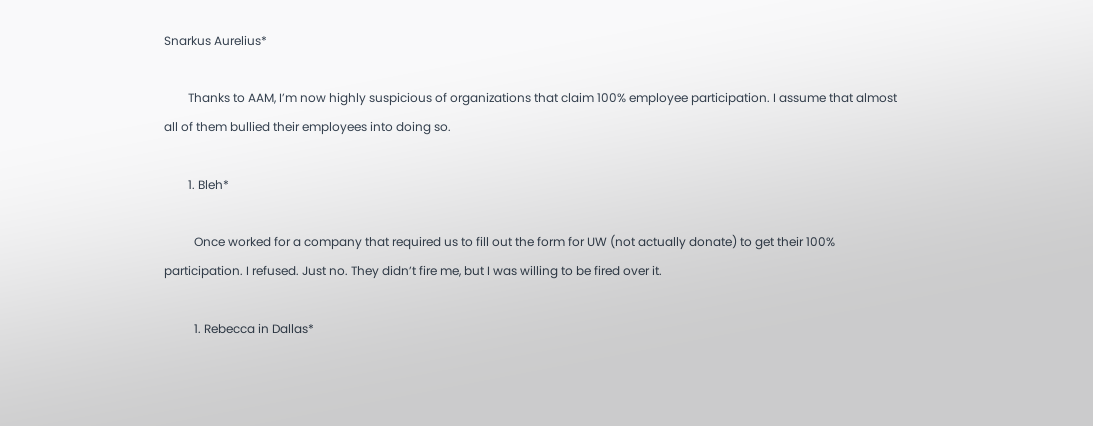Snarkus Aurelius*

        Thanks to AAM, I’m now highly suspicious of organizations that claim 100% employee participation. I assume that almost all of them bullied their employees into doing so.

        1. Bleh*

          Once worked for a company that required us to fill out the form for UW (not actually donate) to get their 100% participation. I refused. Just no. They didn’t fire me, but I was willing to be fired over it.

          1. Rebecca in Dallas*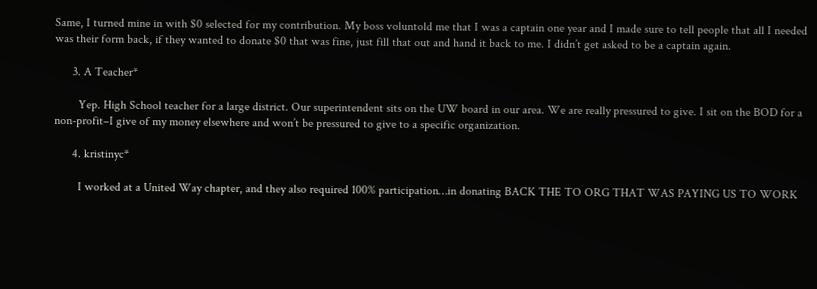Same, I turned mine in with $0 selected for my contribution. My boss voluntold me that I was a captain one year and I made sure to tell people that all I needed was their form back, if they wanted to donate $0 that was fine, just fill that out and hand it back to me. I didn’t get asked to be a captain again.

      3. A Teacher*

        Yep. High School teacher for a large district. Our superintendent sits on the UW board in our area. We are really pressured to give. I sit on the BOD for a non-profit–I give of my money elsewhere and won’t be pressured to give to a specific organization.

      4. kristinyc*

        I worked at a United Way chapter, and they also required 100% participation…in donating BACK THE TO ORG THAT WAS PAYING US TO WORK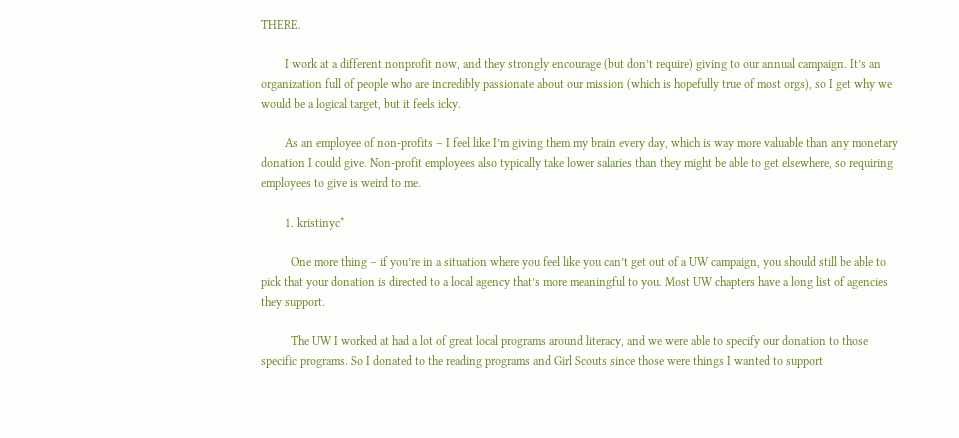THERE.

        I work at a different nonprofit now, and they strongly encourage (but don’t require) giving to our annual campaign. It’s an organization full of people who are incredibly passionate about our mission (which is hopefully true of most orgs), so I get why we would be a logical target, but it feels icky.

        As an employee of non-profits – I feel like I’m giving them my brain every day, which is way more valuable than any monetary donation I could give. Non-profit employees also typically take lower salaries than they might be able to get elsewhere, so requiring employees to give is weird to me.

        1. kristinyc*

          One more thing – if you’re in a situation where you feel like you can’t get out of a UW campaign, you should still be able to pick that your donation is directed to a local agency that’s more meaningful to you. Most UW chapters have a long list of agencies they support.

          The UW I worked at had a lot of great local programs around literacy, and we were able to specify our donation to those specific programs. So I donated to the reading programs and Girl Scouts since those were things I wanted to support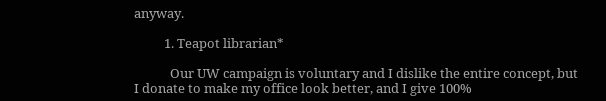anyway.

          1. Teapot librarian*

            Our UW campaign is voluntary and I dislike the entire concept, but I donate to make my office look better, and I give 100%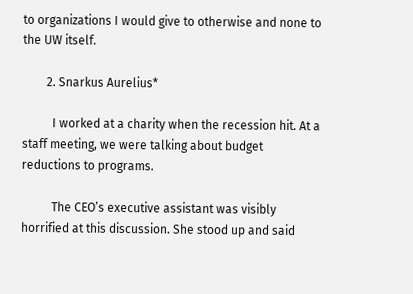to organizations I would give to otherwise and none to the UW itself.

        2. Snarkus Aurelius*

          I worked at a charity when the recession hit. At a staff meeting, we were talking about budget reductions to programs.

          The CEO’s executive assistant was visibly horrified at this discussion. She stood up and said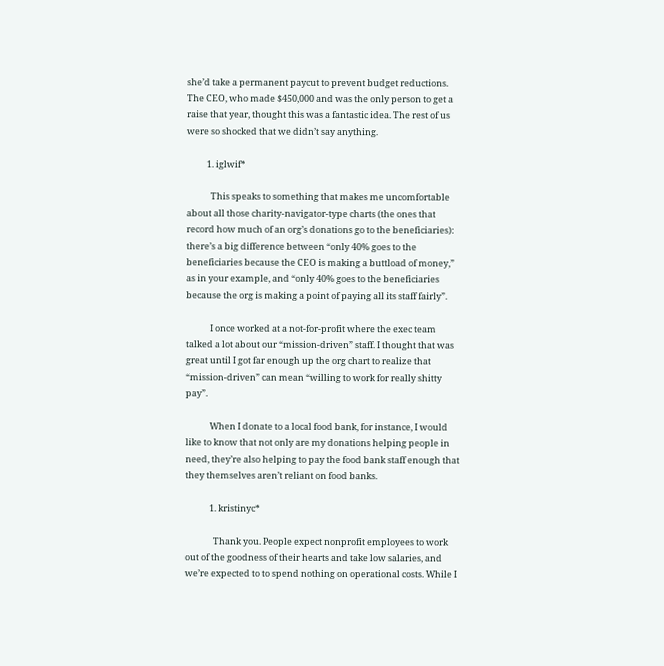she’d take a permanent paycut to prevent budget reductions. The CEO, who made $450,000 and was the only person to get a raise that year, thought this was a fantastic idea. The rest of us were so shocked that we didn’t say anything.

          1. iglwif*

            This speaks to something that makes me uncomfortable about all those charity-navigator-type charts (the ones that record how much of an org’s donations go to the beneficiaries): there’s a big difference between “only 40% goes to the beneficiaries because the CEO is making a buttload of money,” as in your example, and “only 40% goes to the beneficiaries because the org is making a point of paying all its staff fairly”.

            I once worked at a not-for-profit where the exec team talked a lot about our “mission-driven” staff. I thought that was great until I got far enough up the org chart to realize that “mission-driven” can mean “willing to work for really shitty pay”.

            When I donate to a local food bank, for instance, I would like to know that not only are my donations helping people in need, they’re also helping to pay the food bank staff enough that they themselves aren’t reliant on food banks.

            1. kristinyc*

              Thank you. People expect nonprofit employees to work out of the goodness of their hearts and take low salaries, and we’re expected to to spend nothing on operational costs. While I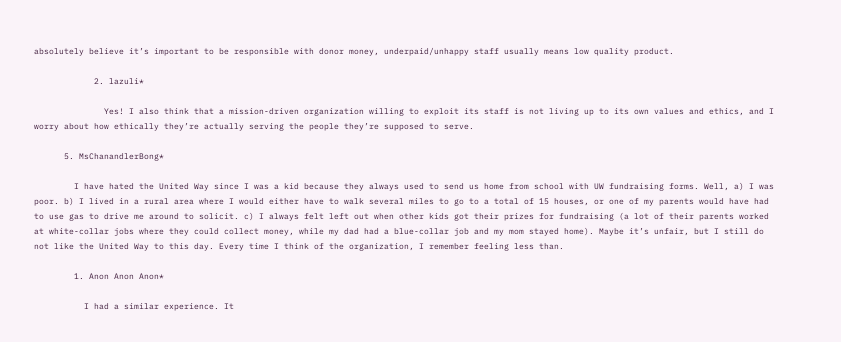absolutely believe it’s important to be responsible with donor money, underpaid/unhappy staff usually means low quality product.

            2. lazuli*

              Yes! I also think that a mission-driven organization willing to exploit its staff is not living up to its own values and ethics, and I worry about how ethically they’re actually serving the people they’re supposed to serve.

      5. MsChanandlerBong*

        I have hated the United Way since I was a kid because they always used to send us home from school with UW fundraising forms. Well, a) I was poor. b) I lived in a rural area where I would either have to walk several miles to go to a total of 15 houses, or one of my parents would have had to use gas to drive me around to solicit. c) I always felt left out when other kids got their prizes for fundraising (a lot of their parents worked at white-collar jobs where they could collect money, while my dad had a blue-collar job and my mom stayed home). Maybe it’s unfair, but I still do not like the United Way to this day. Every time I think of the organization, I remember feeling less than.

        1. Anon Anon Anon*

          I had a similar experience. It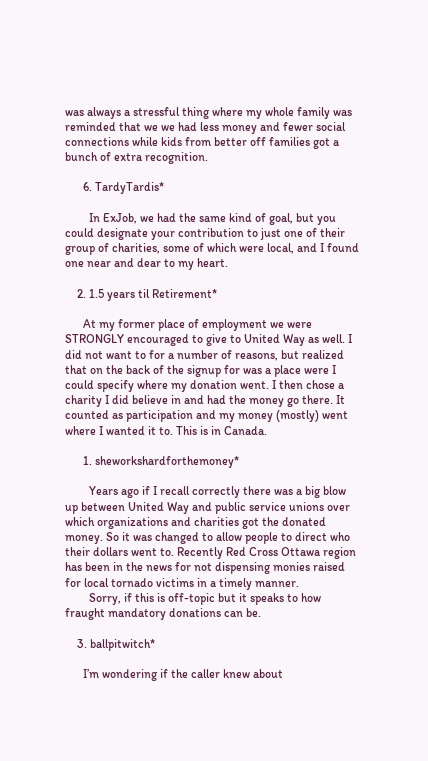was always a stressful thing where my whole family was reminded that we we had less money and fewer social connections while kids from better off families got a bunch of extra recognition.

      6. TardyTardis*

        In ExJob, we had the same kind of goal, but you could designate your contribution to just one of their group of charities, some of which were local, and I found one near and dear to my heart.

    2. 1.5 years til Retirement*

      At my former place of employment we were STRONGLY encouraged to give to United Way as well. I did not want to for a number of reasons, but realized that on the back of the signup for was a place were I could specify where my donation went. I then chose a charity I did believe in and had the money go there. It counted as participation and my money (mostly) went where I wanted it to. This is in Canada.

      1. sheworkshardforthemoney*

        Years ago if I recall correctly there was a big blow up between United Way and public service unions over which organizations and charities got the donated money. So it was changed to allow people to direct who their dollars went to. Recently Red Cross Ottawa region has been in the news for not dispensing monies raised for local tornado victims in a timely manner.
        Sorry, if this is off-topic but it speaks to how fraught mandatory donations can be.

    3. ballpitwitch*

      I’m wondering if the caller knew about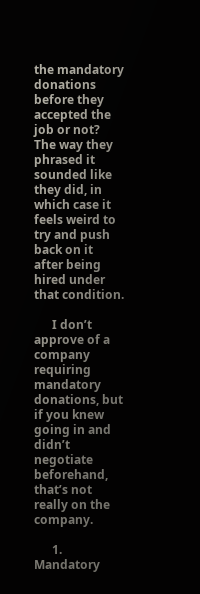the mandatory donations before they accepted the job or not? The way they phrased it sounded like they did, in which case it feels weird to try and push back on it after being hired under that condition.

      I don’t approve of a company requiring mandatory donations, but if you knew going in and didn’t negotiate beforehand, that’s not really on the company.

      1. Mandatory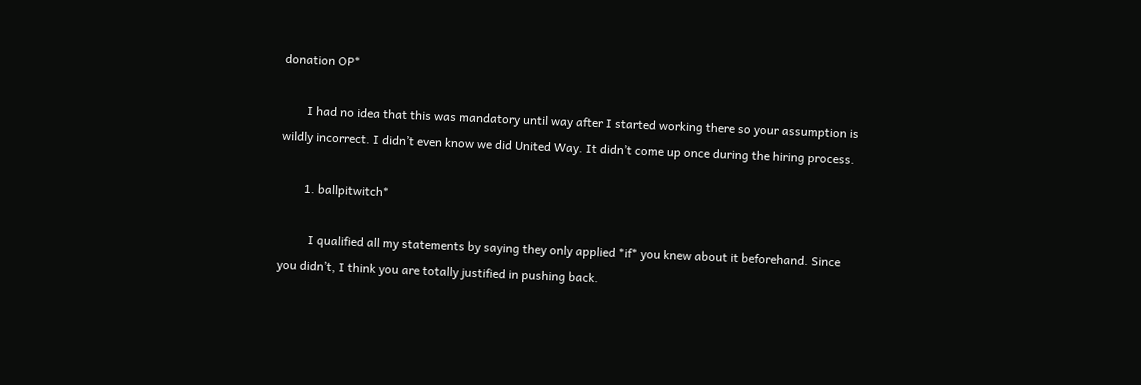donation OP*

        I had no idea that this was mandatory until way after I started working there so your assumption is wildly incorrect. I didn’t even know we did United Way. It didn’t come up once during the hiring process.

        1. ballpitwitch*

          I qualified all my statements by saying they only applied *if* you knew about it beforehand. Since you didn’t, I think you are totally justified in pushing back.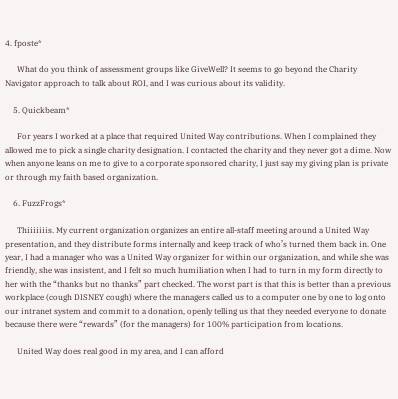4. fposte*

      What do you think of assessment groups like GiveWell? It seems to go beyond the Charity Navigator approach to talk about ROI, and I was curious about its validity.

    5. Quickbeam*

      For years I worked at a place that required United Way contributions. When I complained they allowed me to pick a single charity designation. I contacted the charity and they never got a dime. Now when anyone leans on me to give to a corporate sponsored charity, I just say my giving plan is private or through my faith based organization.

    6. FuzzFrogs*

      Thiiiiiiis. My current organization organizes an entire all-staff meeting around a United Way presentation, and they distribute forms internally and keep track of who’s turned them back in. One year, I had a manager who was a United Way organizer for within our organization, and while she was friendly, she was insistent, and I felt so much humiliation when I had to turn in my form directly to her with the “thanks but no thanks” part checked. The worst part is that this is better than a previous workplace (cough DISNEY cough) where the managers called us to a computer one by one to log onto our intranet system and commit to a donation, openly telling us that they needed everyone to donate because there were “rewards” (for the managers) for 100% participation from locations.

      United Way does real good in my area, and I can afford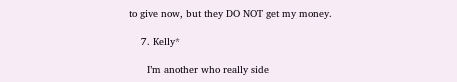to give now, but they DO NOT get my money.

    7. Kelly*

      I’m another who really side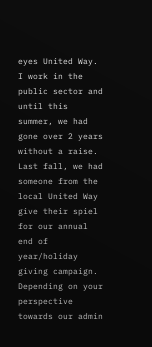eyes United Way. I work in the public sector and until this summer, we had gone over 2 years without a raise. Last fall, we had someone from the local United Way give their spiel for our annual end of year/holiday giving campaign. Depending on your perspective towards our admin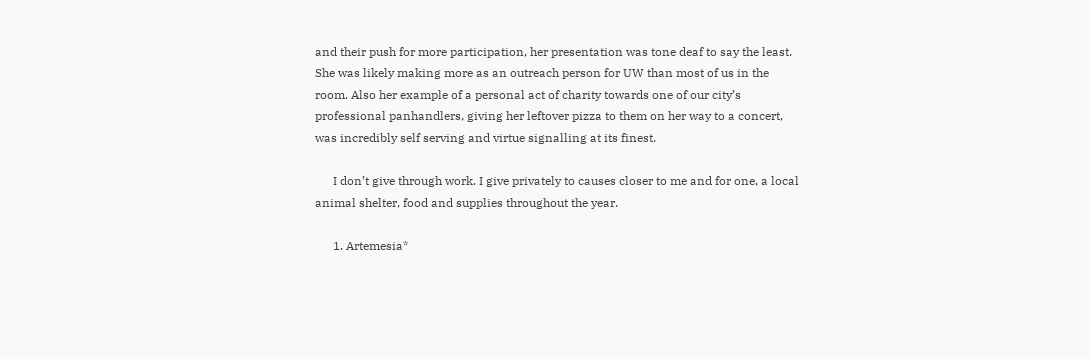and their push for more participation, her presentation was tone deaf to say the least. She was likely making more as an outreach person for UW than most of us in the room. Also her example of a personal act of charity towards one of our city’s professional panhandlers, giving her leftover pizza to them on her way to a concert, was incredibly self serving and virtue signalling at its finest.

      I don’t give through work. I give privately to causes closer to me and for one, a local animal shelter, food and supplies throughout the year.

      1. Artemesia*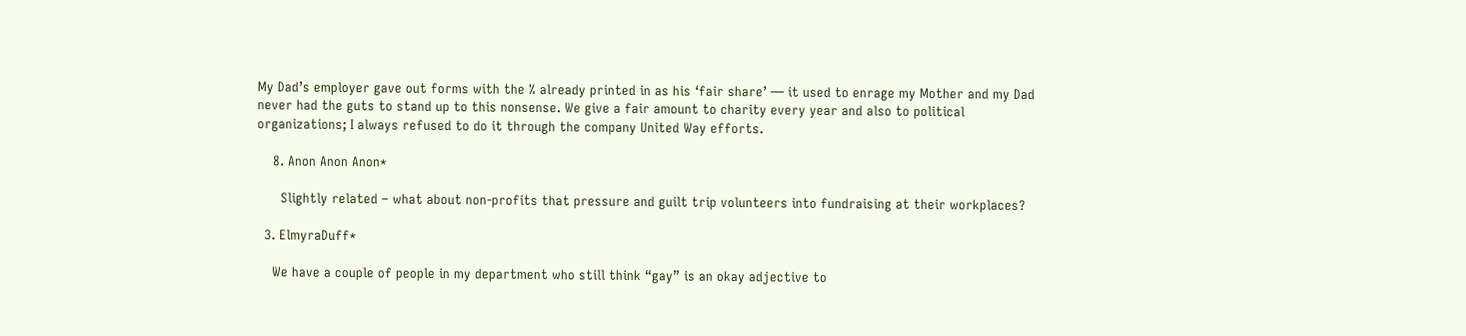My Dad’s employer gave out forms with the % already printed in as his ‘fair share’ — it used to enrage my Mother and my Dad never had the guts to stand up to this nonsense. We give a fair amount to charity every year and also to political organizations; I always refused to do it through the company United Way efforts.

    8. Anon Anon Anon*

      Slightly related – what about non-profits that pressure and guilt trip volunteers into fundraising at their workplaces?

  3. ElmyraDuff*

    We have a couple of people in my department who still think “gay” is an okay adjective to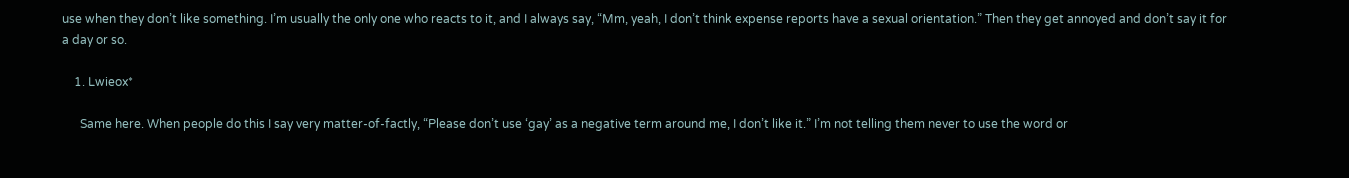use when they don’t like something. I’m usually the only one who reacts to it, and I always say, “Mm, yeah, I don’t think expense reports have a sexual orientation.” Then they get annoyed and don’t say it for a day or so.

    1. Lwieox*

      Same here. When people do this I say very matter-of-factly, “Please don’t use ‘gay’ as a negative term around me, I don’t like it.” I’m not telling them never to use the word or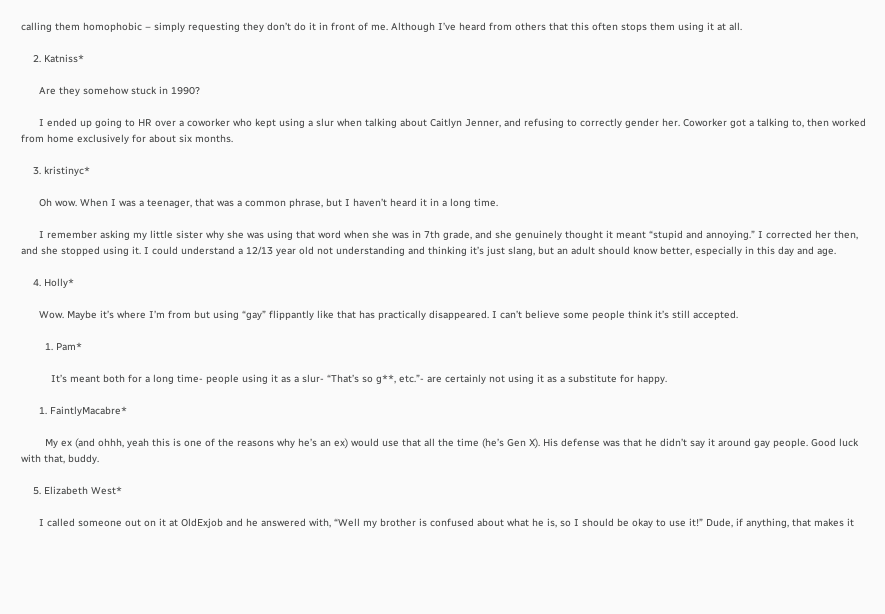calling them homophobic – simply requesting they don’t do it in front of me. Although I’ve heard from others that this often stops them using it at all.

    2. Katniss*

      Are they somehow stuck in 1990?

      I ended up going to HR over a coworker who kept using a slur when talking about Caitlyn Jenner, and refusing to correctly gender her. Coworker got a talking to, then worked from home exclusively for about six months.

    3. kristinyc*

      Oh wow. When I was a teenager, that was a common phrase, but I haven’t heard it in a long time.

      I remember asking my little sister why she was using that word when she was in 7th grade, and she genuinely thought it meant “stupid and annoying.” I corrected her then, and she stopped using it. I could understand a 12/13 year old not understanding and thinking it’s just slang, but an adult should know better, especially in this day and age.

    4. Holly*

      Wow. Maybe it’s where I’m from but using “gay” flippantly like that has practically disappeared. I can’t believe some people think it’s still accepted.

        1. Pam*

          It’s meant both for a long time- people using it as a slur- “That’s so g**, etc.”- are certainly not using it as a substitute for happy.

      1. FaintlyMacabre*

        My ex (and ohhh, yeah this is one of the reasons why he’s an ex) would use that all the time (he’s Gen X). His defense was that he didn’t say it around gay people. Good luck with that, buddy.

    5. Elizabeth West*

      I called someone out on it at OldExjob and he answered with, “Well my brother is confused about what he is, so I should be okay to use it!” Dude, if anything, that makes it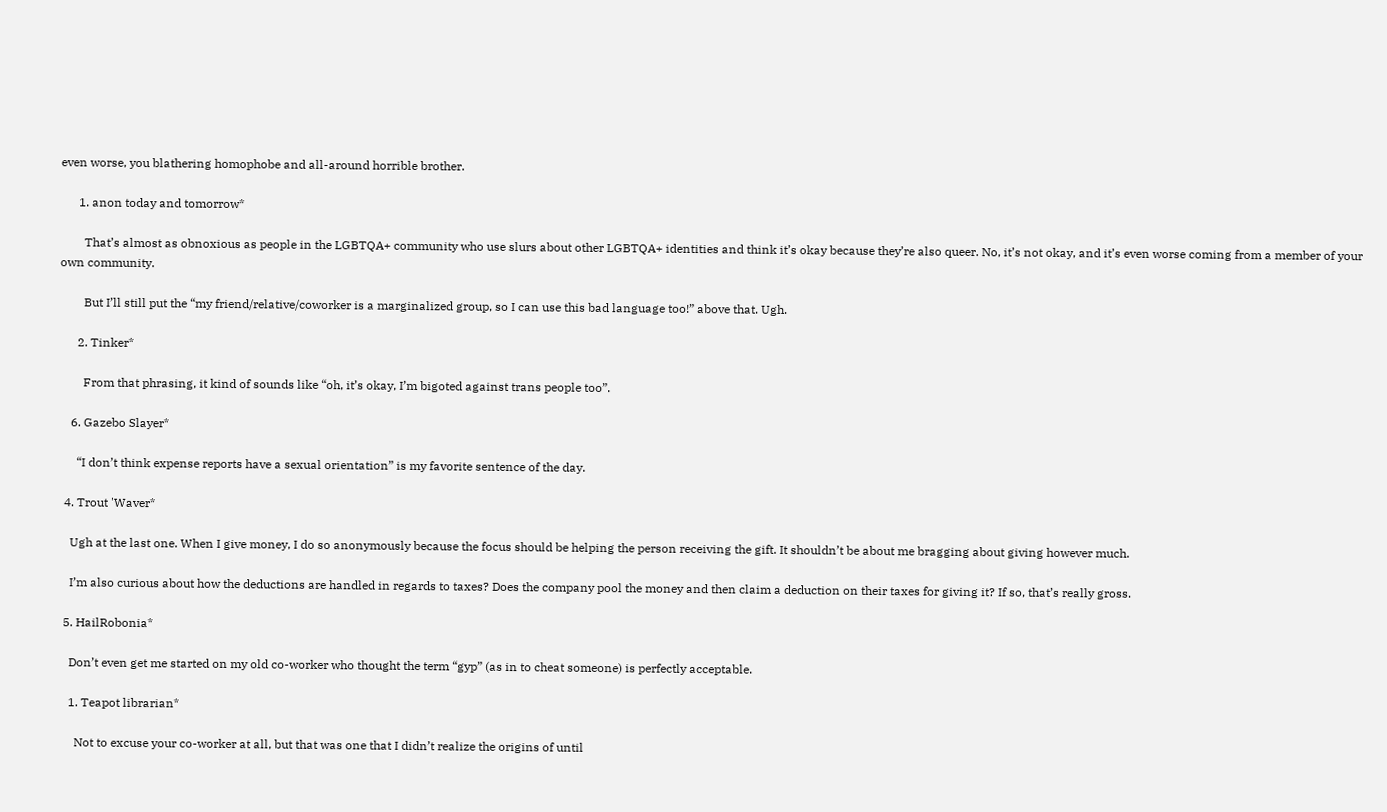even worse, you blathering homophobe and all-around horrible brother.

      1. anon today and tomorrow*

        That’s almost as obnoxious as people in the LGBTQA+ community who use slurs about other LGBTQA+ identities and think it’s okay because they’re also queer. No, it’s not okay, and it’s even worse coming from a member of your own community.

        But I’ll still put the “my friend/relative/coworker is a marginalized group, so I can use this bad language too!” above that. Ugh.

      2. Tinker*

        From that phrasing, it kind of sounds like “oh, it’s okay, I’m bigoted against trans people too”.

    6. Gazebo Slayer*

      “I don’t think expense reports have a sexual orientation” is my favorite sentence of the day.

  4. Trout 'Waver*

    Ugh at the last one. When I give money, I do so anonymously because the focus should be helping the person receiving the gift. It shouldn’t be about me bragging about giving however much.

    I’m also curious about how the deductions are handled in regards to taxes? Does the company pool the money and then claim a deduction on their taxes for giving it? If so, that’s really gross.

  5. HailRobonia*

    Don’t even get me started on my old co-worker who thought the term “gyp” (as in to cheat someone) is perfectly acceptable.

    1. Teapot librarian*

      Not to excuse your co-worker at all, but that was one that I didn’t realize the origins of until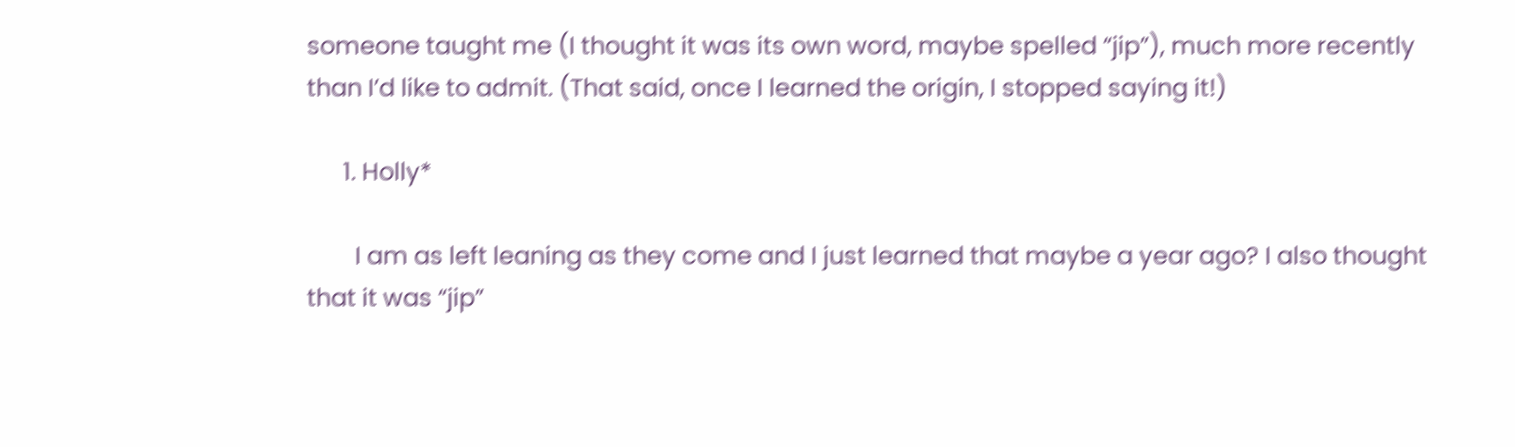someone taught me (I thought it was its own word, maybe spelled “jip”), much more recently than I’d like to admit. (That said, once I learned the origin, I stopped saying it!)

      1. Holly*

        I am as left leaning as they come and I just learned that maybe a year ago? I also thought that it was “jip”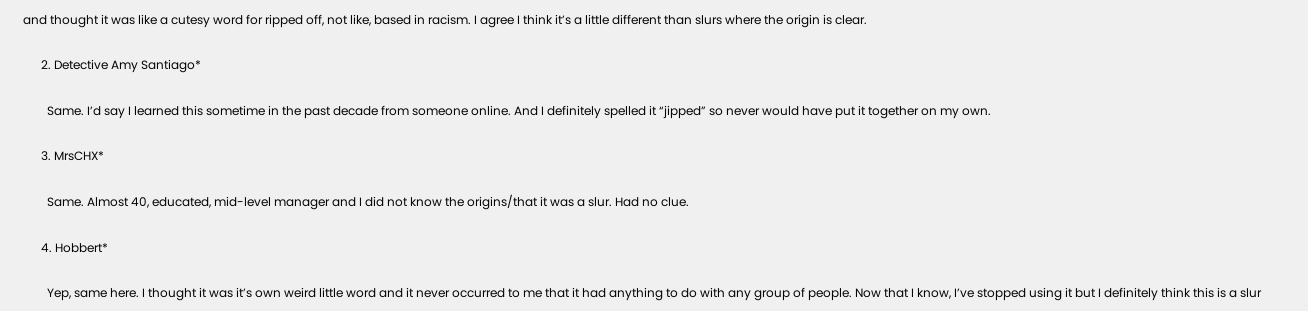and thought it was like a cutesy word for ripped off, not like, based in racism. I agree I think it’s a little different than slurs where the origin is clear.

      2. Detective Amy Santiago*

        Same. I’d say I learned this sometime in the past decade from someone online. And I definitely spelled it “jipped” so never would have put it together on my own.

      3. MrsCHX*

        Same. Almost 40, educated, mid-level manager and I did not know the origins/that it was a slur. Had no clue.

      4. Hobbert*

        Yep, same here. I thought it was it’s own weird little word and it never occurred to me that it had anything to do with any group of people. Now that I know, I’ve stopped using it but I definitely think this is a slur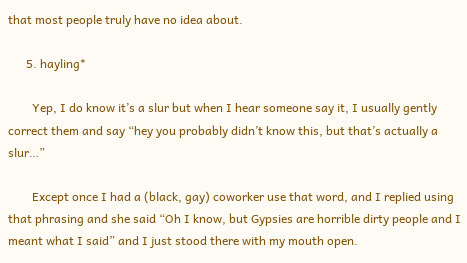that most people truly have no idea about.

      5. hayling*

        Yep, I do know it’s a slur but when I hear someone say it, I usually gently correct them and say “hey you probably didn’t know this, but that’s actually a slur…”

        Except once I had a (black, gay) coworker use that word, and I replied using that phrasing and she said “Oh I know, but Gypsies are horrible dirty people and I meant what I said” and I just stood there with my mouth open.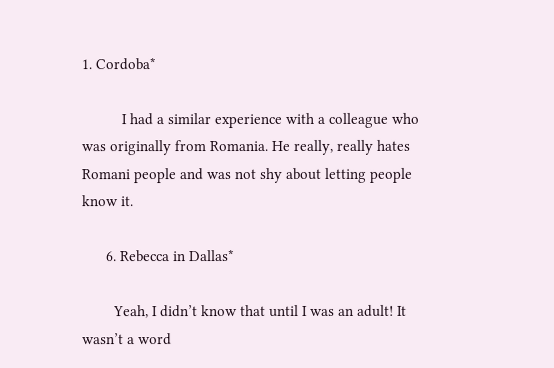1. Cordoba*

          I had a similar experience with a colleague who was originally from Romania. He really, really hates Romani people and was not shy about letting people know it.

      6. Rebecca in Dallas*

        Yeah, I didn’t know that until I was an adult! It wasn’t a word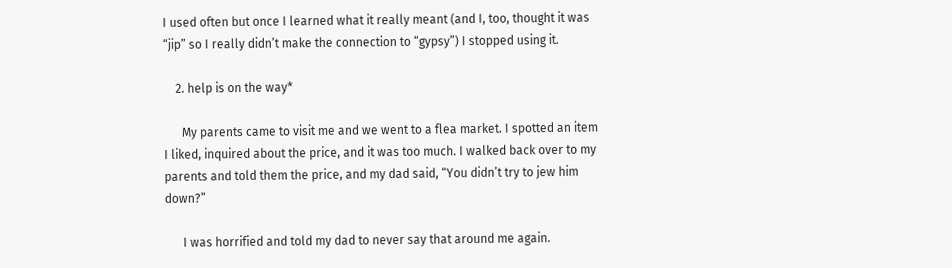I used often but once I learned what it really meant (and I, too, thought it was “jip” so I really didn’t make the connection to “gypsy”) I stopped using it.

    2. help is on the way*

      My parents came to visit me and we went to a flea market. I spotted an item I liked, inquired about the price, and it was too much. I walked back over to my parents and told them the price, and my dad said, “You didn’t try to jew him down?”

      I was horrified and told my dad to never say that around me again.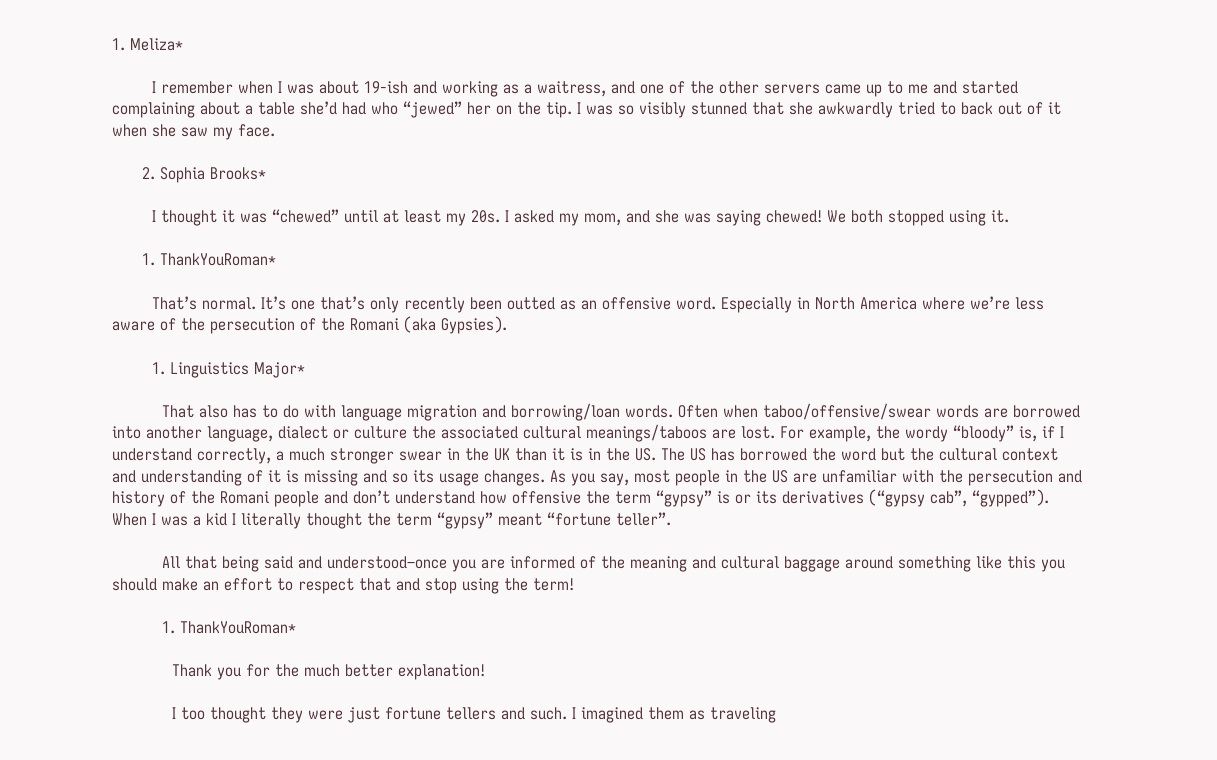1. Meliza*

        I remember when I was about 19-ish and working as a waitress, and one of the other servers came up to me and started complaining about a table she’d had who “jewed” her on the tip. I was so visibly stunned that she awkwardly tried to back out of it when she saw my face.

      2. Sophia Brooks*

        I thought it was “chewed” until at least my 20s. I asked my mom, and she was saying chewed! We both stopped using it.

      1. ThankYouRoman*

        That’s normal. It’s one that’s only recently been outted as an offensive word. Especially in North America where we’re less aware of the persecution of the Romani (aka Gypsies).

        1. Linguistics Major*

          That also has to do with language migration and borrowing/loan words. Often when taboo/offensive/swear words are borrowed into another language, dialect or culture the associated cultural meanings/taboos are lost. For example, the wordy “bloody” is, if I understand correctly, a much stronger swear in the UK than it is in the US. The US has borrowed the word but the cultural context and understanding of it is missing and so its usage changes. As you say, most people in the US are unfamiliar with the persecution and history of the Romani people and don’t understand how offensive the term “gypsy” is or its derivatives (“gypsy cab”, “gypped”). When I was a kid I literally thought the term “gypsy” meant “fortune teller”.

          All that being said and understood–once you are informed of the meaning and cultural baggage around something like this you should make an effort to respect that and stop using the term!

          1. ThankYouRoman*

            Thank you for the much better explanation!

            I too thought they were just fortune tellers and such. I imagined them as traveling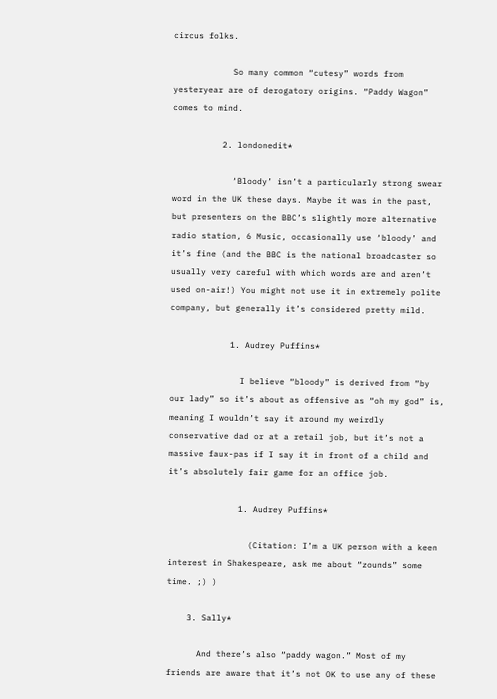circus folks.

            So many common “cutesy” words from yesteryear are of derogatory origins. “Paddy Wagon” comes to mind.

          2. londonedit*

            ‘Bloody’ isn’t a particularly strong swear word in the UK these days. Maybe it was in the past, but presenters on the BBC’s slightly more alternative radio station, 6 Music, occasionally use ‘bloody’ and it’s fine (and the BBC is the national broadcaster so usually very careful with which words are and aren’t used on-air!) You might not use it in extremely polite company, but generally it’s considered pretty mild.

            1. Audrey Puffins*

              I believe “bloody” is derived from “by our lady” so it’s about as offensive as “oh my god” is, meaning I wouldn’t say it around my weirdly conservative dad or at a retail job, but it’s not a massive faux-pas if I say it in front of a child and it’s absolutely fair game for an office job.

              1. Audrey Puffins*

                (Citation: I’m a UK person with a keen interest in Shakespeare, ask me about “zounds” some time. ;) )

    3. Sally*

      And there’s also “paddy wagon.” Most of my friends are aware that it’s not OK to use any of these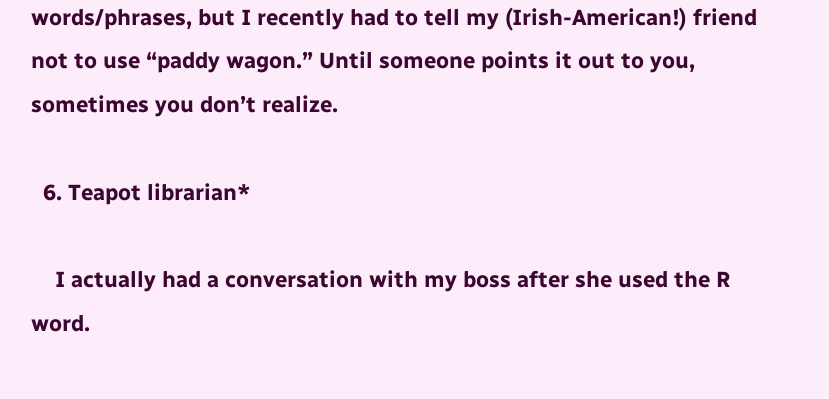words/phrases, but I recently had to tell my (Irish-American!) friend not to use “paddy wagon.” Until someone points it out to you, sometimes you don’t realize.

  6. Teapot librarian*

    I actually had a conversation with my boss after she used the R word.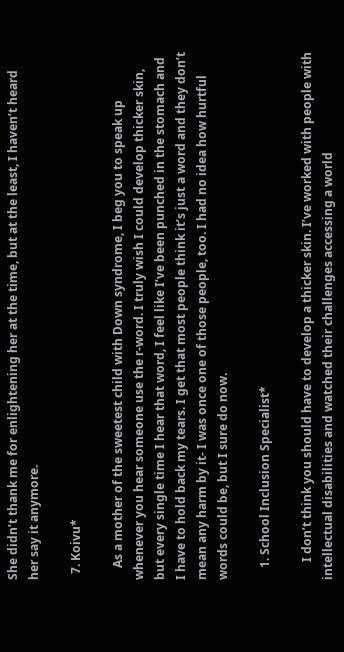She didn’t thank me for enlightening her at the time, but at the least, I haven’t heard her say it anymore.

  7. Koivu*

    As a mother of the sweetest child with Down syndrome, I beg you to speak up whenever you hear someone use the r-word. I truly wish I could develop thicker skin, but every single time I hear that word, I feel like I’ve been punched in the stomach and I have to hold back my tears. I get that most people think it’s just a word and they don’t mean any harm by it- I was once one of those people, too. I had no idea how hurtful words could be, but I sure do now.

    1. School Inclusion Specialist*

      I don’t think you should have to develop a thicker skin. I’ve worked with people with intellectual disabilities and watched their challenges accessing a world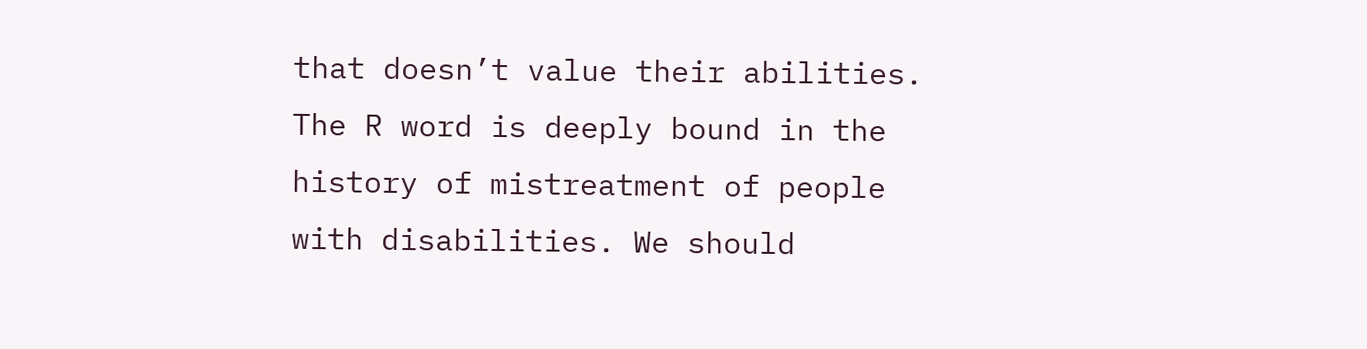that doesn’t value their abilities. The R word is deeply bound in the history of mistreatment of people with disabilities. We should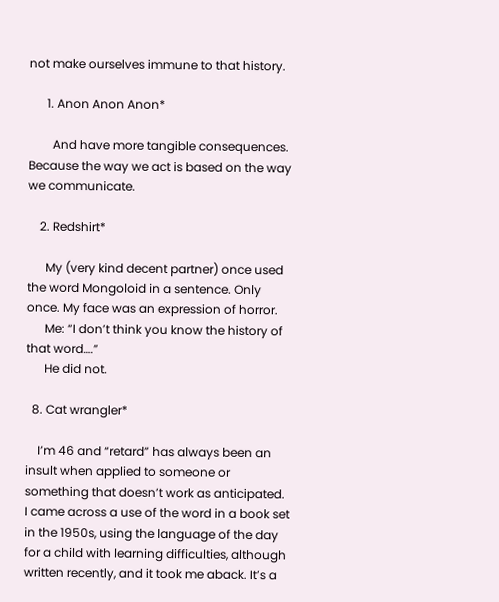not make ourselves immune to that history.

      1. Anon Anon Anon*

        And have more tangible consequences. Because the way we act is based on the way we communicate.

    2. Redshirt*

      My (very kind decent partner) once used the word Mongoloid in a sentence. Only once. My face was an expression of horror.
      Me: “I don’t think you know the history of that word….”
      He did not.

  8. Cat wrangler*

    I’m 46 and “retard” has always been an insult when applied to someone or something that doesn’t work as anticipated. I came across a use of the word in a book set in the 1950s, using the language of the day for a child with learning difficulties, although written recently, and it took me aback. It’s a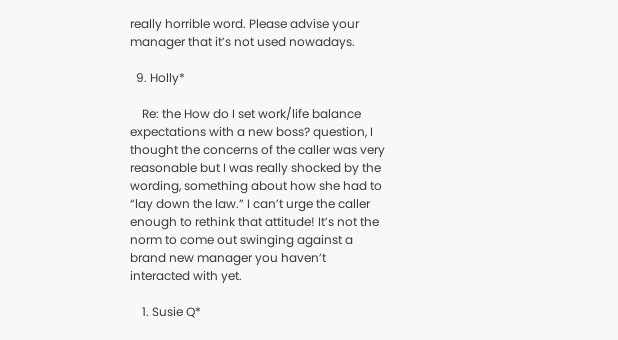really horrible word. Please advise your manager that it’s not used nowadays.

  9. Holly*

    Re: the How do I set work/life balance expectations with a new boss? question, I thought the concerns of the caller was very reasonable but I was really shocked by the wording, something about how she had to “lay down the law.” I can’t urge the caller enough to rethink that attitude! It’s not the norm to come out swinging against a brand new manager you haven’t interacted with yet.

    1. Susie Q*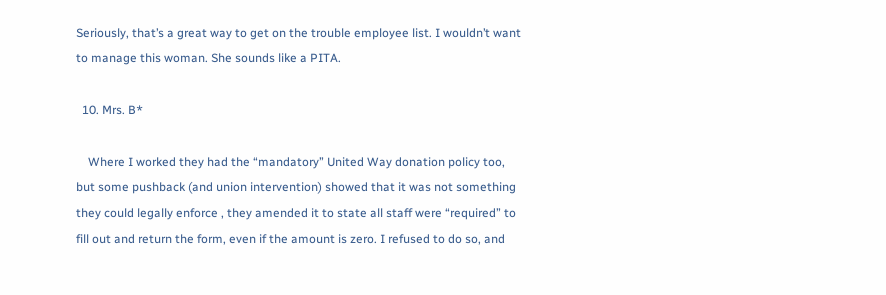Seriously, that’s a great way to get on the trouble employee list. I wouldn’t want to manage this woman. She sounds like a PITA.

  10. Mrs. B*

    Where I worked they had the “mandatory” United Way donation policy too, but some pushback (and union intervention) showed that it was not something they could legally enforce , they amended it to state all staff were “required” to fill out and return the form, even if the amount is zero. I refused to do so, and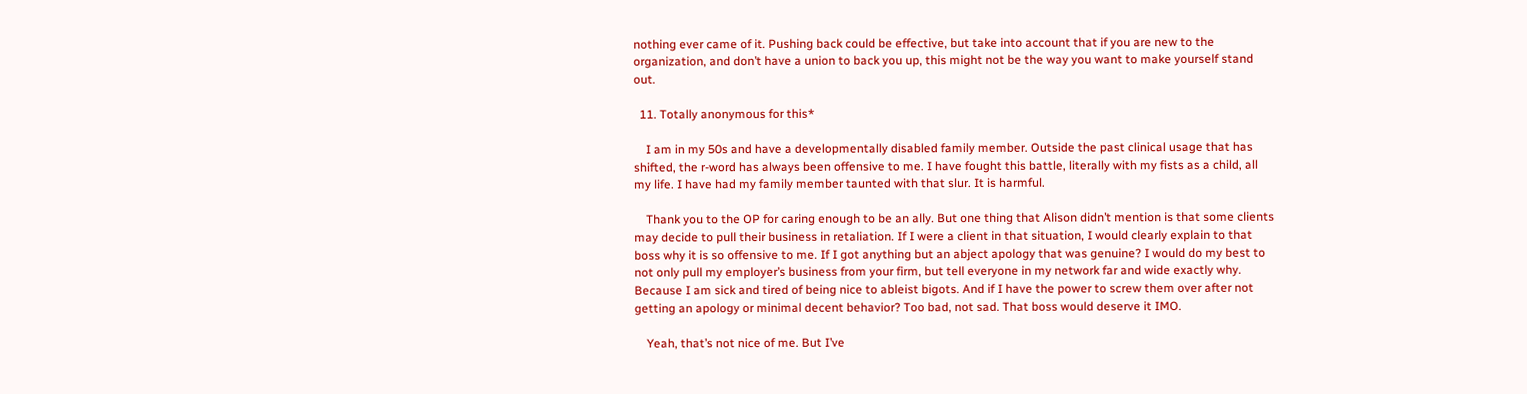nothing ever came of it. Pushing back could be effective, but take into account that if you are new to the organization, and don’t have a union to back you up, this might not be the way you want to make yourself stand out.

  11. Totally anonymous for this*

    I am in my 50s and have a developmentally disabled family member. Outside the past clinical usage that has shifted, the r-word has always been offensive to me. I have fought this battle, literally with my fists as a child, all my life. I have had my family member taunted with that slur. It is harmful.

    Thank you to the OP for caring enough to be an ally. But one thing that Alison didn’t mention is that some clients may decide to pull their business in retaliation. If I were a client in that situation, I would clearly explain to that boss why it is so offensive to me. If I got anything but an abject apology that was genuine? I would do my best to not only pull my employer’s business from your firm, but tell everyone in my network far and wide exactly why. Because I am sick and tired of being nice to ableist bigots. And if I have the power to screw them over after not getting an apology or minimal decent behavior? Too bad, not sad. That boss would deserve it IMO.

    Yeah, that’s not nice of me. But I’ve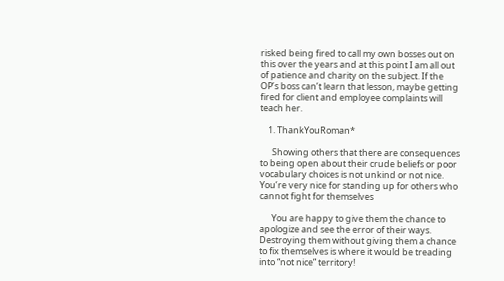risked being fired to call my own bosses out on this over the years and at this point I am all out of patience and charity on the subject. If the OP’s boss can’t learn that lesson, maybe getting fired for client and employee complaints will teach her.

    1. ThankYouRoman*

      Showing others that there are consequences to being open about their crude beliefs or poor vocabulary choices is not unkind or not nice. You’re very nice for standing up for others who cannot fight for themselves

      You are happy to give them the chance to apologize and see the error of their ways. Destroying them without giving them a chance to fix themselves is where it would be treading into “not nice” territory!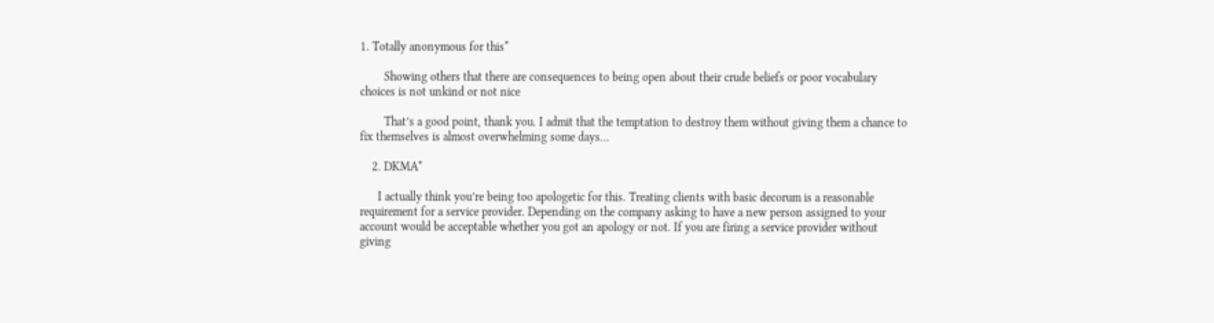1. Totally anonymous for this*

        Showing others that there are consequences to being open about their crude beliefs or poor vocabulary choices is not unkind or not nice

        That’s a good point, thank you. I admit that the temptation to destroy them without giving them a chance to fix themselves is almost overwhelming some days…

    2. DKMA*

      I actually think you’re being too apologetic for this. Treating clients with basic decorum is a reasonable requirement for a service provider. Depending on the company asking to have a new person assigned to your account would be acceptable whether you got an apology or not. If you are firing a service provider without giving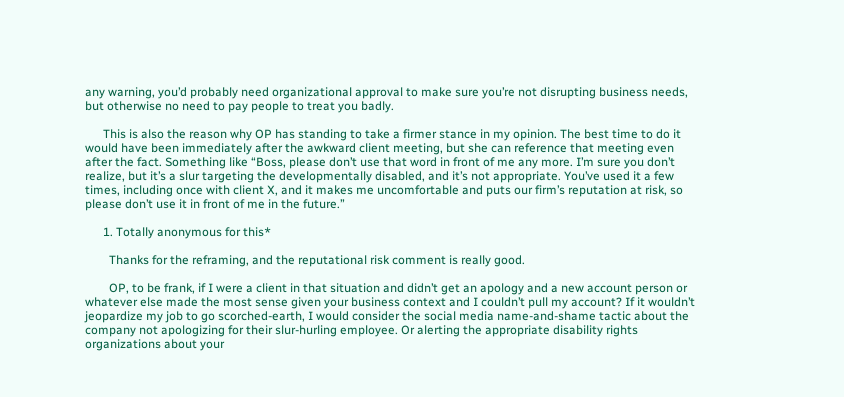any warning, you’d probably need organizational approval to make sure you’re not disrupting business needs, but otherwise no need to pay people to treat you badly.

      This is also the reason why OP has standing to take a firmer stance in my opinion. The best time to do it would have been immediately after the awkward client meeting, but she can reference that meeting even after the fact. Something like “Boss, please don’t use that word in front of me any more. I’m sure you don’t realize, but it’s a slur targeting the developmentally disabled, and it’s not appropriate. You’ve used it a few times, including once with client X, and it makes me uncomfortable and puts our firm’s reputation at risk, so please don’t use it in front of me in the future.”

      1. Totally anonymous for this*

        Thanks for the reframing, and the reputational risk comment is really good.

        OP, to be frank, if I were a client in that situation and didn’t get an apology and a new account person or whatever else made the most sense given your business context and I couldn’t pull my account? If it wouldn’t jeopardize my job to go scorched-earth, I would consider the social media name-and-shame tactic about the company not apologizing for their slur-hurling employee. Or alerting the appropriate disability rights organizations about your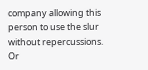company allowing this person to use the slur without repercussions. Or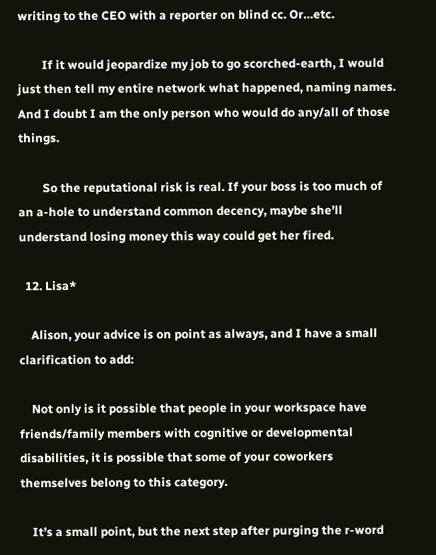writing to the CEO with a reporter on blind cc. Or…etc.

        If it would jeopardize my job to go scorched-earth, I would just then tell my entire network what happened, naming names. And I doubt I am the only person who would do any/all of those things.

        So the reputational risk is real. If your boss is too much of an a-hole to understand common decency, maybe she’ll understand losing money this way could get her fired.

  12. Lisa*

    Alison, your advice is on point as always, and I have a small clarification to add:

    Not only is it possible that people in your workspace have friends/family members with cognitive or developmental disabilities, it is possible that some of your coworkers themselves belong to this category.

    It’s a small point, but the next step after purging the r-word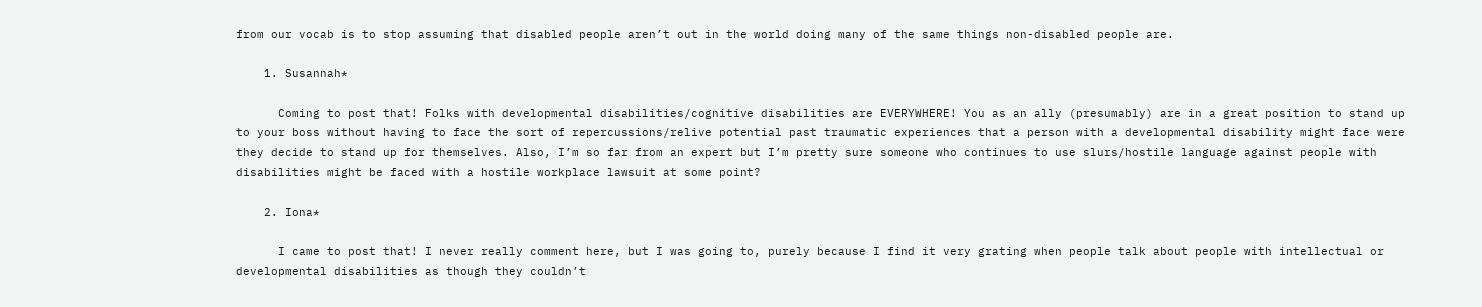from our vocab is to stop assuming that disabled people aren’t out in the world doing many of the same things non-disabled people are.

    1. Susannah*

      Coming to post that! Folks with developmental disabilities/cognitive disabilities are EVERYWHERE! You as an ally (presumably) are in a great position to stand up to your boss without having to face the sort of repercussions/relive potential past traumatic experiences that a person with a developmental disability might face were they decide to stand up for themselves. Also, I’m so far from an expert but I’m pretty sure someone who continues to use slurs/hostile language against people with disabilities might be faced with a hostile workplace lawsuit at some point?

    2. Iona*

      I came to post that! I never really comment here, but I was going to, purely because I find it very grating when people talk about people with intellectual or developmental disabilities as though they couldn’t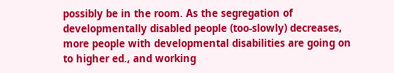possibly be in the room. As the segregation of developmentally disabled people (too-slowly) decreases, more people with developmental disabilities are going on to higher ed., and working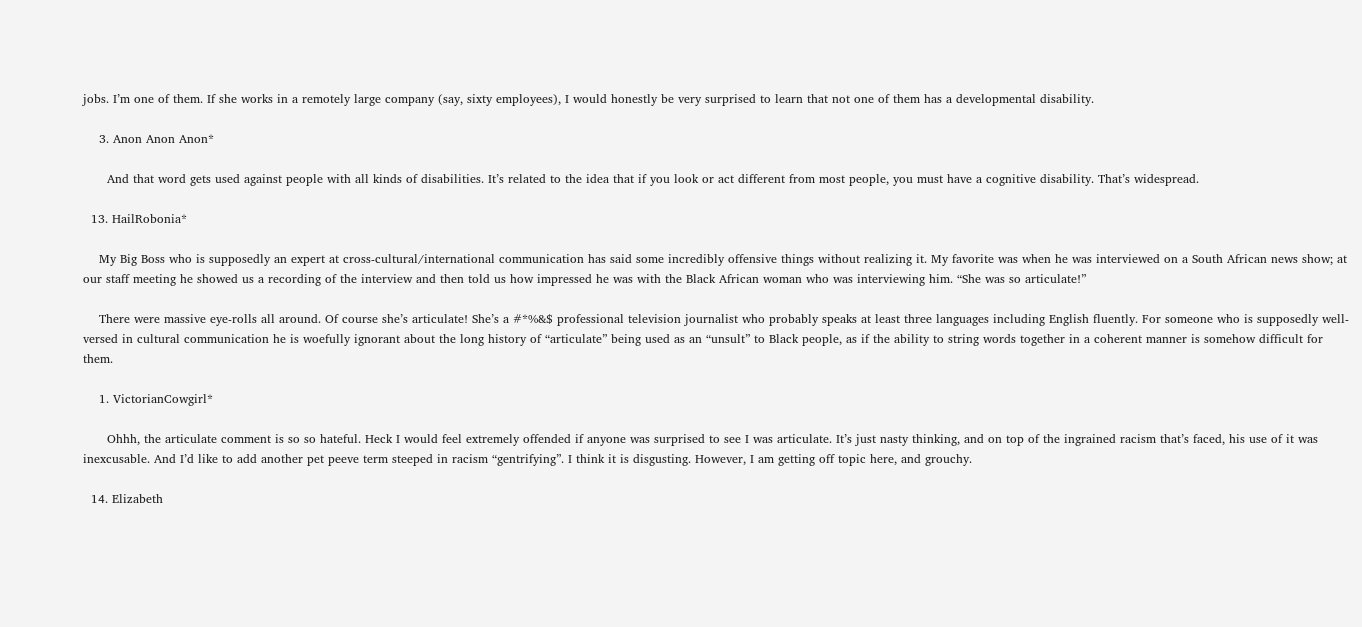jobs. I’m one of them. If she works in a remotely large company (say, sixty employees), I would honestly be very surprised to learn that not one of them has a developmental disability.

    3. Anon Anon Anon*

      And that word gets used against people with all kinds of disabilities. It’s related to the idea that if you look or act different from most people, you must have a cognitive disability. That’s widespread.

  13. HailRobonia*

    My Big Boss who is supposedly an expert at cross-cultural/international communication has said some incredibly offensive things without realizing it. My favorite was when he was interviewed on a South African news show; at our staff meeting he showed us a recording of the interview and then told us how impressed he was with the Black African woman who was interviewing him. “She was so articulate!”

    There were massive eye-rolls all around. Of course she’s articulate! She’s a #*%&$ professional television journalist who probably speaks at least three languages including English fluently. For someone who is supposedly well-versed in cultural communication he is woefully ignorant about the long history of “articulate” being used as an “unsult” to Black people, as if the ability to string words together in a coherent manner is somehow difficult for them.

    1. VictorianCowgirl*

      Ohhh, the articulate comment is so so hateful. Heck I would feel extremely offended if anyone was surprised to see I was articulate. It’s just nasty thinking, and on top of the ingrained racism that’s faced, his use of it was inexcusable. And I’d like to add another pet peeve term steeped in racism “gentrifying”. I think it is disgusting. However, I am getting off topic here, and grouchy.

  14. Elizabeth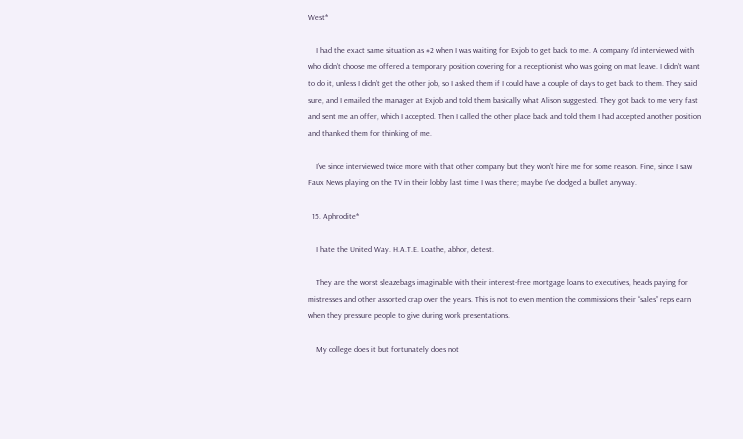West*

    I had the exact same situation as #2 when I was waiting for Exjob to get back to me. A company I’d interviewed with who didn’t choose me offered a temporary position covering for a receptionist who was going on mat leave. I didn’t want to do it, unless I didn’t get the other job, so I asked them if I could have a couple of days to get back to them. They said sure, and I emailed the manager at Exjob and told them basically what Alison suggested. They got back to me very fast and sent me an offer, which I accepted. Then I called the other place back and told them I had accepted another position and thanked them for thinking of me.

    I’ve since interviewed twice more with that other company but they won’t hire me for some reason. Fine, since I saw Faux News playing on the TV in their lobby last time I was there; maybe I’ve dodged a bullet anyway.

  15. Aphrodite*

    I hate the United Way. H.A.T.E. Loathe, abhor, detest.

    They are the worst sleazebags imaginable with their interest-free mortgage loans to executives, heads paying for mistresses and other assorted crap over the years. This is not to even mention the commissions their “sales” reps earn when they pressure people to give during work presentations.

    My college does it but fortunately does not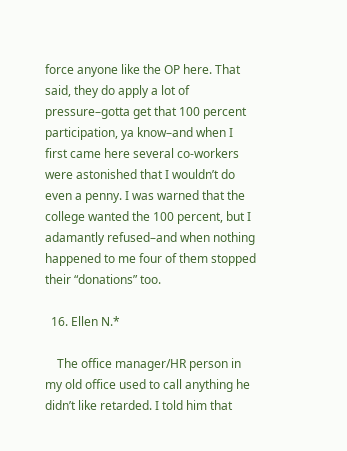force anyone like the OP here. That said, they do apply a lot of pressure–gotta get that 100 percent participation, ya know–and when I first came here several co-workers were astonished that I wouldn’t do even a penny. I was warned that the college wanted the 100 percent, but I adamantly refused–and when nothing happened to me four of them stopped their “donations” too.

  16. Ellen N.*

    The office manager/HR person in my old office used to call anything he didn’t like retarded. I told him that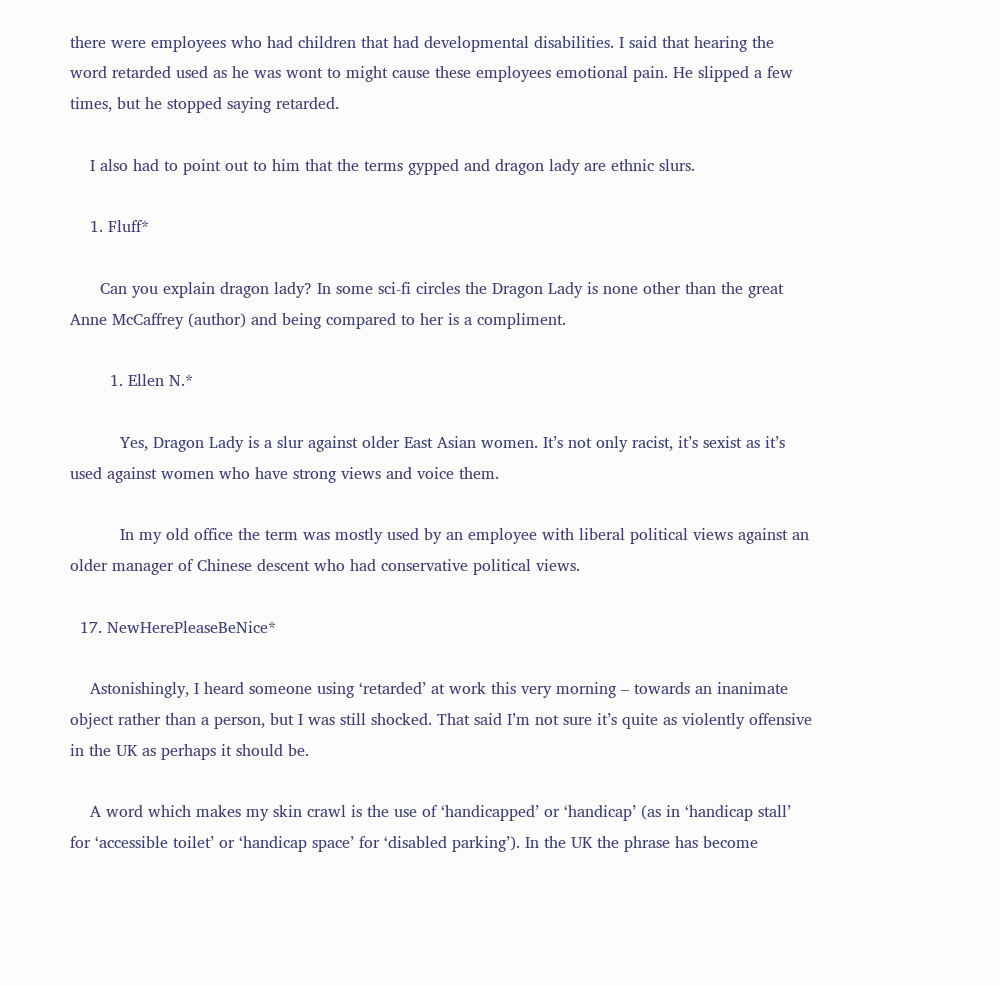there were employees who had children that had developmental disabilities. I said that hearing the word retarded used as he was wont to might cause these employees emotional pain. He slipped a few times, but he stopped saying retarded.

    I also had to point out to him that the terms gypped and dragon lady are ethnic slurs.

    1. Fluff*

      Can you explain dragon lady? In some sci-fi circles the Dragon Lady is none other than the great Anne McCaffrey (author) and being compared to her is a compliment.

        1. Ellen N.*

          Yes, Dragon Lady is a slur against older East Asian women. It’s not only racist, it’s sexist as it’s used against women who have strong views and voice them.

          In my old office the term was mostly used by an employee with liberal political views against an older manager of Chinese descent who had conservative political views.

  17. NewHerePleaseBeNice*

    Astonishingly, I heard someone using ‘retarded’ at work this very morning – towards an inanimate object rather than a person, but I was still shocked. That said I’m not sure it’s quite as violently offensive in the UK as perhaps it should be.

    A word which makes my skin crawl is the use of ‘handicapped’ or ‘handicap’ (as in ‘handicap stall’ for ‘accessible toilet’ or ‘handicap space’ for ‘disabled parking’). In the UK the phrase has become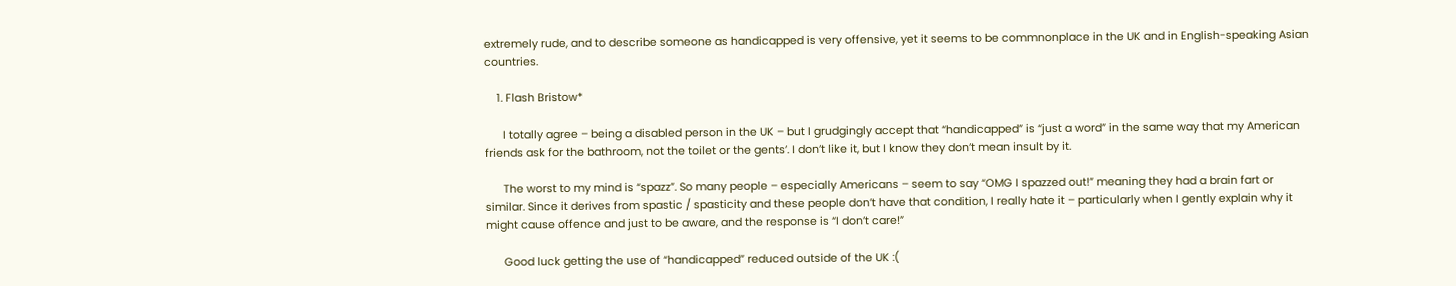extremely rude, and to describe someone as handicapped is very offensive, yet it seems to be commnonplace in the UK and in English-speaking Asian countries.

    1. Flash Bristow*

      I totally agree – being a disabled person in the UK – but I grudgingly accept that “handicapped” is “just a word” in the same way that my American friends ask for the bathroom, not the toilet or the gents’. I don’t like it, but I know they don’t mean insult by it.

      The worst to my mind is “spazz”. So many people – especially Americans – seem to say “OMG I spazzed out!” meaning they had a brain fart or similar. Since it derives from spastic / spasticity and these people don’t have that condition, I really hate it – particularly when I gently explain why it might cause offence and just to be aware, and the response is “I don’t care!”

      Good luck getting the use of “handicapped” reduced outside of the UK :(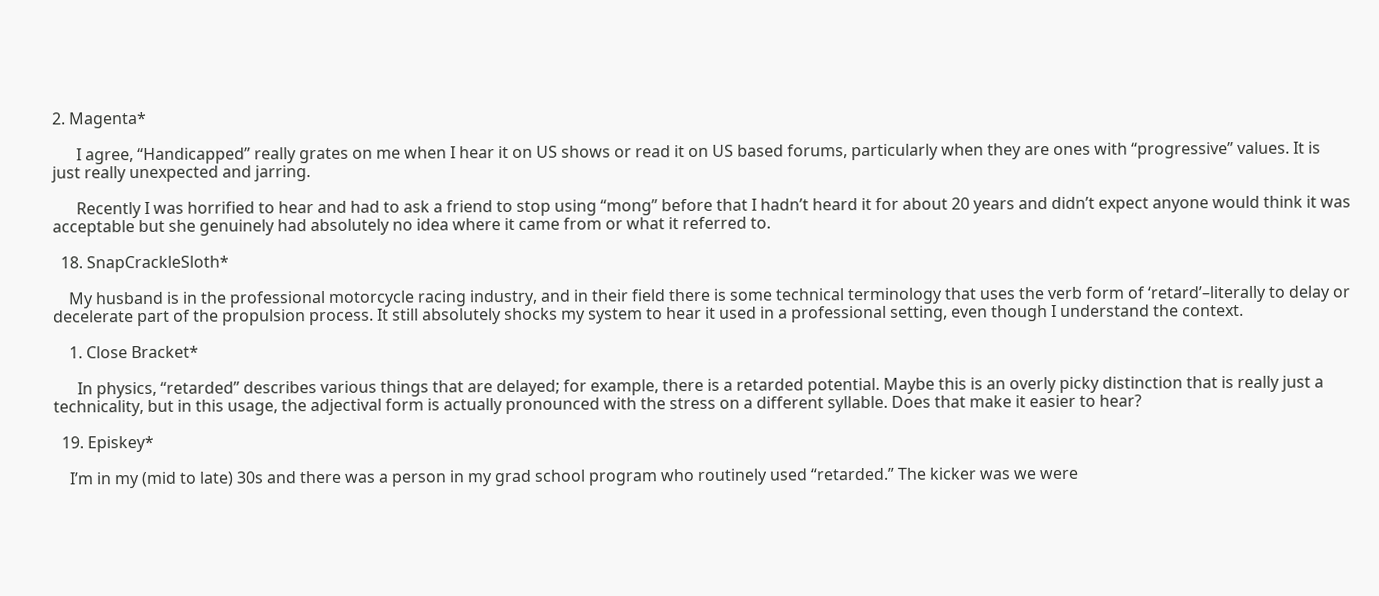2. Magenta*

      I agree, “Handicapped” really grates on me when I hear it on US shows or read it on US based forums, particularly when they are ones with “progressive” values. It is just really unexpected and jarring.

      Recently I was horrified to hear and had to ask a friend to stop using “mong” before that I hadn’t heard it for about 20 years and didn’t expect anyone would think it was acceptable but she genuinely had absolutely no idea where it came from or what it referred to.

  18. SnapCrackleSloth*

    My husband is in the professional motorcycle racing industry, and in their field there is some technical terminology that uses the verb form of ‘retard’–literally to delay or decelerate part of the propulsion process. It still absolutely shocks my system to hear it used in a professional setting, even though I understand the context.

    1. Close Bracket*

      In physics, “retarded” describes various things that are delayed; for example, there is a retarded potential. Maybe this is an overly picky distinction that is really just a technicality, but in this usage, the adjectival form is actually pronounced with the stress on a different syllable. Does that make it easier to hear?

  19. Episkey*

    I’m in my (mid to late) 30s and there was a person in my grad school program who routinely used “retarded.” The kicker was we were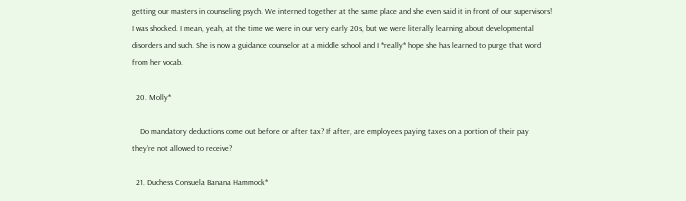getting our masters in counseling psych. We interned together at the same place and she even said it in front of our supervisors! I was shocked. I mean, yeah, at the time we were in our very early 20s, but we were literally learning about developmental disorders and such. She is now a guidance counselor at a middle school and I *really* hope she has learned to purge that word from her vocab.

  20. Molly*

    Do mandatory deductions come out before or after tax? If after, are employees paying taxes on a portion of their pay they’re not allowed to receive?

  21. Duchess Consuela Banana Hammock*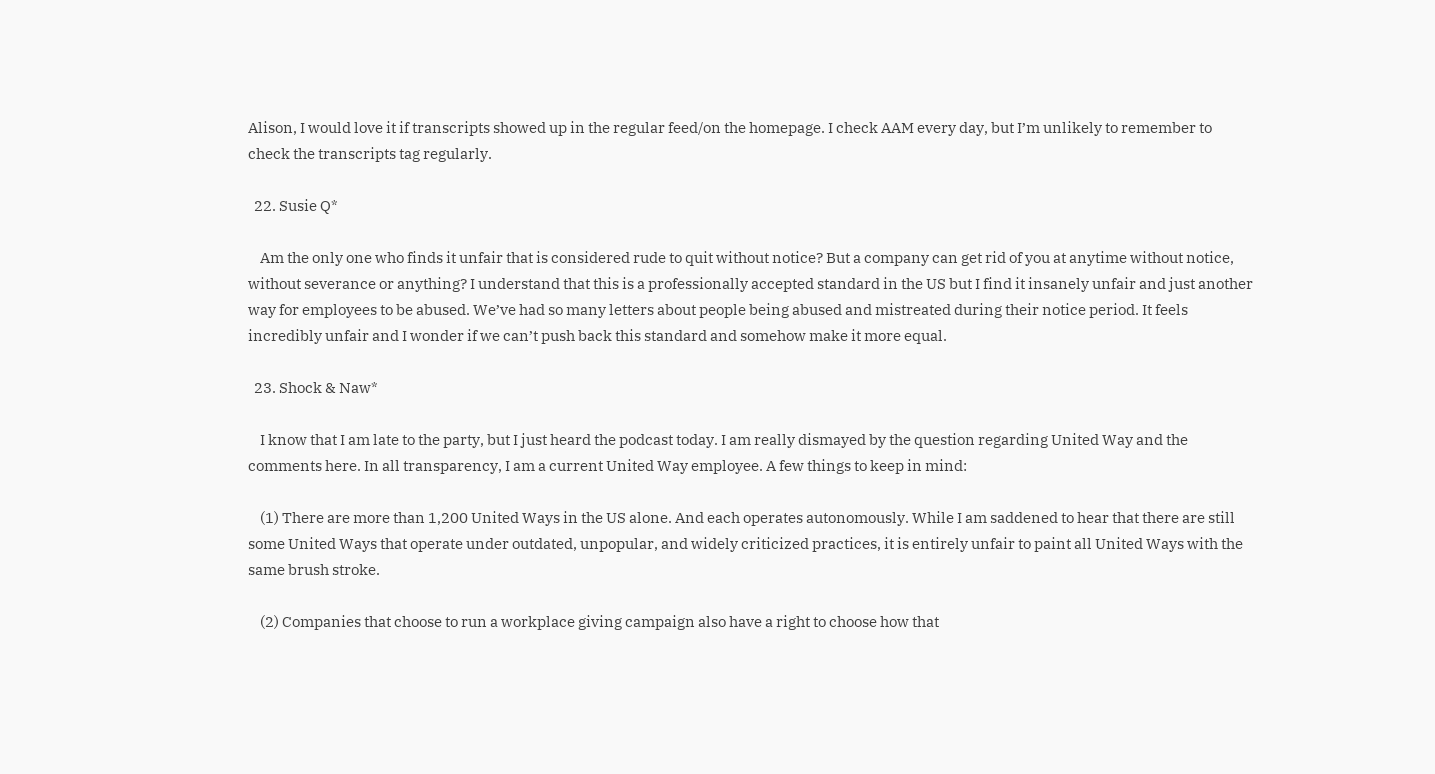Alison, I would love it if transcripts showed up in the regular feed/on the homepage. I check AAM every day, but I’m unlikely to remember to check the transcripts tag regularly.

  22. Susie Q*

    Am the only one who finds it unfair that is considered rude to quit without notice? But a company can get rid of you at anytime without notice, without severance or anything? I understand that this is a professionally accepted standard in the US but I find it insanely unfair and just another way for employees to be abused. We’ve had so many letters about people being abused and mistreated during their notice period. It feels incredibly unfair and I wonder if we can’t push back this standard and somehow make it more equal.

  23. Shock & Naw*

    I know that I am late to the party, but I just heard the podcast today. I am really dismayed by the question regarding United Way and the comments here. In all transparency, I am a current United Way employee. A few things to keep in mind:

    (1) There are more than 1,200 United Ways in the US alone. And each operates autonomously. While I am saddened to hear that there are still some United Ways that operate under outdated, unpopular, and widely criticized practices, it is entirely unfair to paint all United Ways with the same brush stroke.

    (2) Companies that choose to run a workplace giving campaign also have a right to choose how that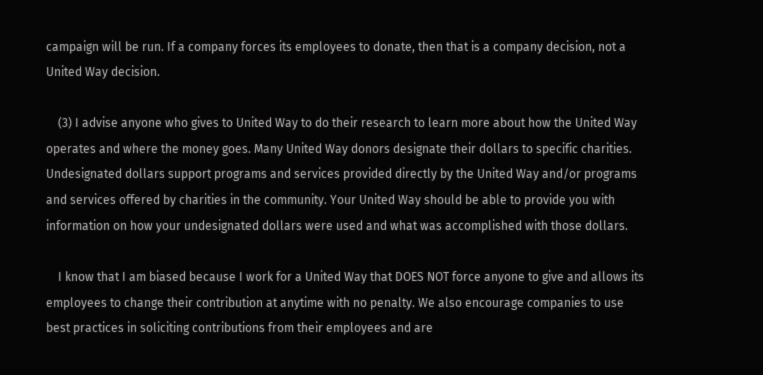campaign will be run. If a company forces its employees to donate, then that is a company decision, not a United Way decision.

    (3) I advise anyone who gives to United Way to do their research to learn more about how the United Way operates and where the money goes. Many United Way donors designate their dollars to specific charities. Undesignated dollars support programs and services provided directly by the United Way and/or programs and services offered by charities in the community. Your United Way should be able to provide you with information on how your undesignated dollars were used and what was accomplished with those dollars.

    I know that I am biased because I work for a United Way that DOES NOT force anyone to give and allows its employees to change their contribution at anytime with no penalty. We also encourage companies to use best practices in soliciting contributions from their employees and are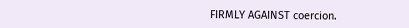FIRMLY AGAINST coercion.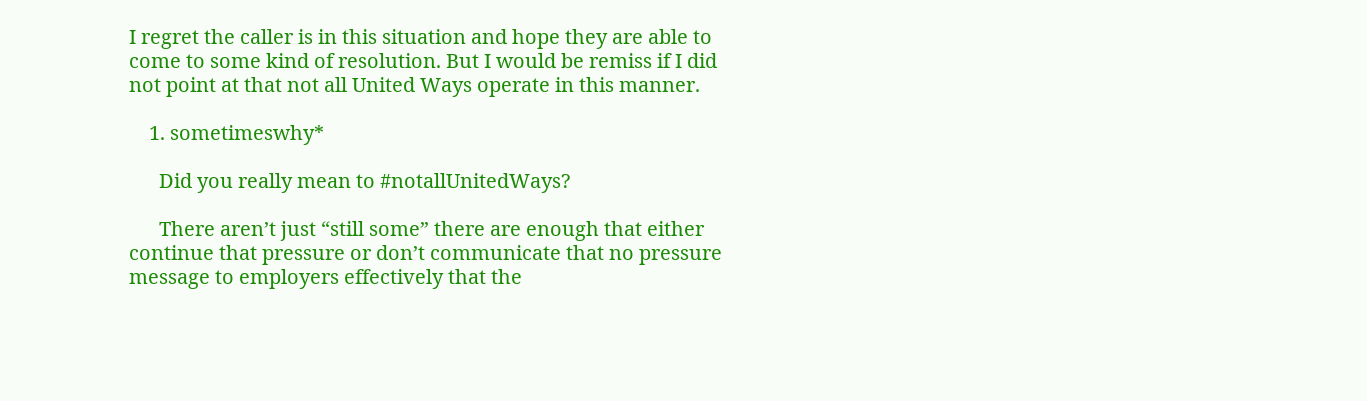I regret the caller is in this situation and hope they are able to come to some kind of resolution. But I would be remiss if I did not point at that not all United Ways operate in this manner.

    1. sometimeswhy*

      Did you really mean to #notallUnitedWays?

      There aren’t just “still some” there are enough that either continue that pressure or don’t communicate that no pressure message to employers effectively that the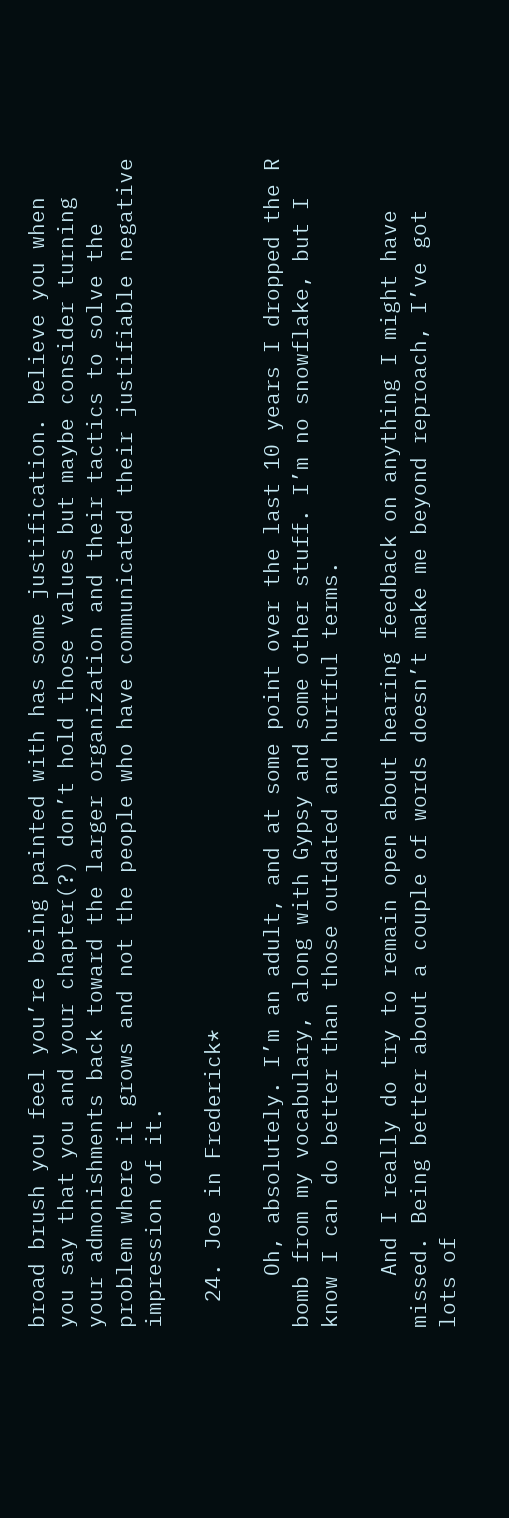broad brush you feel you’re being painted with has some justification. believe you when you say that you and your chapter(?) don’t hold those values but maybe consider turning your admonishments back toward the larger organization and their tactics to solve the problem where it grows and not the people who have communicated their justifiable negative impression of it.

  24. Joe in Frederick*

    Oh, absolutely. I’m an adult, and at some point over the last 10 years I dropped the R bomb from my vocabulary, along with Gypsy and some other stuff. I’m no snowflake, but I know I can do better than those outdated and hurtful terms.

    And I really do try to remain open about hearing feedback on anything I might have missed. Being better about a couple of words doesn’t make me beyond reproach, I’ve got lots of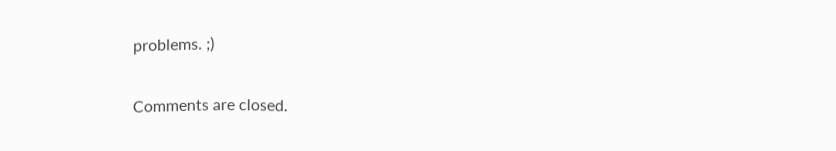problems. ;)

Comments are closed.